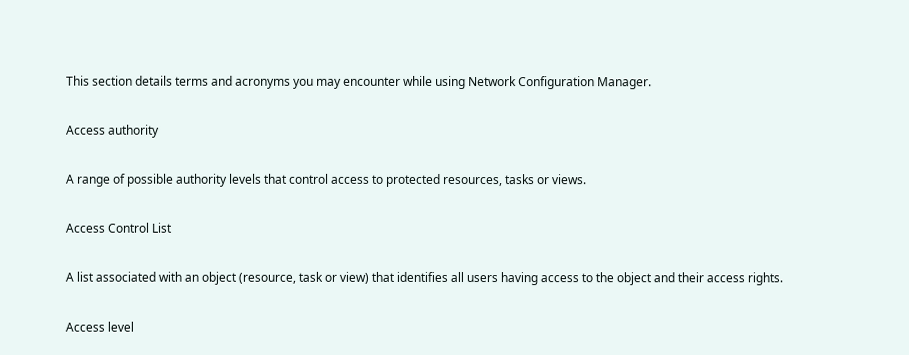This section details terms and acronyms you may encounter while using Network Configuration Manager.

Access authority

A range of possible authority levels that control access to protected resources, tasks or views.

Access Control List

A list associated with an object (resource, task or view) that identifies all users having access to the object and their access rights.

Access level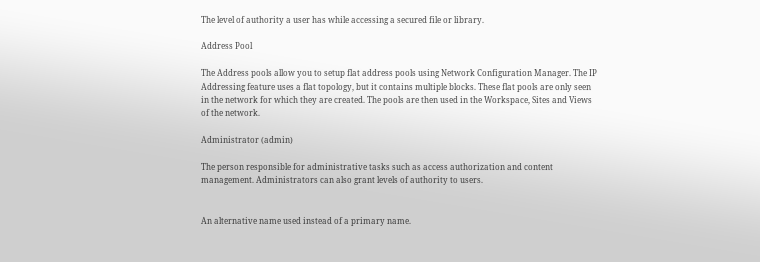The level of authority a user has while accessing a secured file or library.

Address Pool

The Address pools allow you to setup flat address pools using Network Configuration Manager. The IP Addressing feature uses a flat topology, but it contains multiple blocks. These flat pools are only seen in the network for which they are created. The pools are then used in the Workspace, Sites and Views of the network.

Administrator (admin)

The person responsible for administrative tasks such as access authorization and content management. Administrators can also grant levels of authority to users.


An alternative name used instead of a primary name.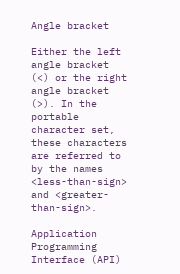Angle bracket

Either the left angle bracket (<) or the right angle bracket (>). In the portable character set, these characters are referred to by the names <less-than-sign> and <greater-than-sign>.

Application Programming Interface (API)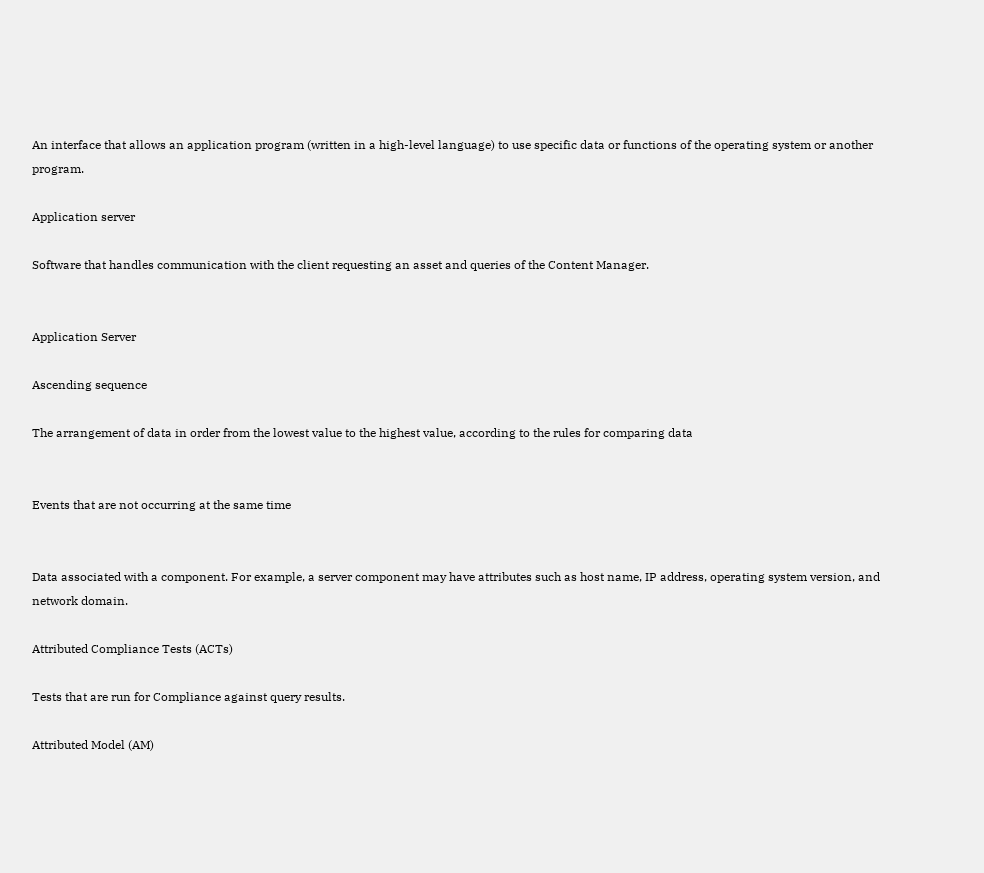An interface that allows an application program (written in a high-level language) to use specific data or functions of the operating system or another program.

Application server

Software that handles communication with the client requesting an asset and queries of the Content Manager.


Application Server

Ascending sequence

The arrangement of data in order from the lowest value to the highest value, according to the rules for comparing data


Events that are not occurring at the same time


Data associated with a component. For example, a server component may have attributes such as host name, IP address, operating system version, and network domain.

Attributed Compliance Tests (ACTs)

Tests that are run for Compliance against query results.

Attributed Model (AM)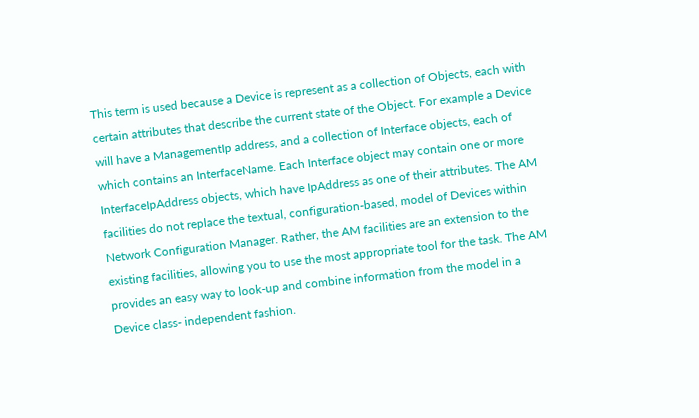This term is used because a Device is represent as a collection of Objects, each with certain attributes that describe the current state of the Object. For example a Device will have a ManagementIp address, and a collection of Interface objects, each of which contains an InterfaceName. Each Interface object may contain one or more InterfaceIpAddress objects, which have IpAddress as one of their attributes. The AM facilities do not replace the textual, configuration-based, model of Devices within Network Configuration Manager. Rather, the AM facilities are an extension to the existing facilities, allowing you to use the most appropriate tool for the task. The AM provides an easy way to look-up and combine information from the model in a Device class- independent fashion.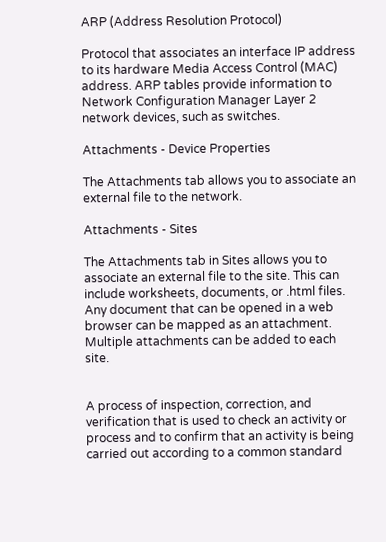ARP (Address Resolution Protocol)

Protocol that associates an interface IP address to its hardware Media Access Control (MAC) address. ARP tables provide information to Network Configuration Manager Layer 2 network devices, such as switches.

Attachments - Device Properties

The Attachments tab allows you to associate an external file to the network.

Attachments - Sites

The Attachments tab in Sites allows you to associate an external file to the site. This can include worksheets, documents, or .html files. Any document that can be opened in a web browser can be mapped as an attachment. Multiple attachments can be added to each site.


A process of inspection, correction, and verification that is used to check an activity or process and to confirm that an activity is being carried out according to a common standard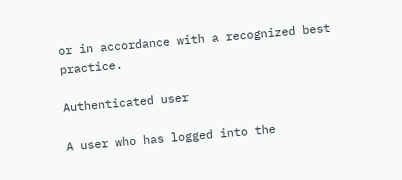or in accordance with a recognized best practice.

Authenticated user

A user who has logged into the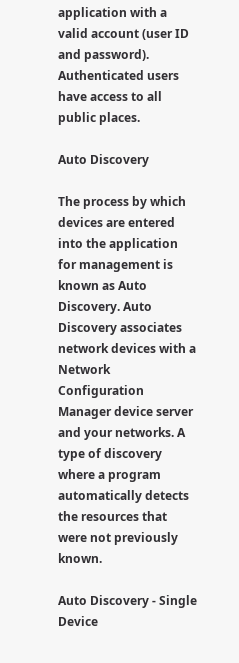application with a valid account (user ID and password). Authenticated users have access to all public places.

Auto Discovery

The process by which devices are entered into the application for management is known as Auto Discovery. Auto Discovery associates network devices with a Network Configuration Manager device server and your networks. A type of discovery where a program automatically detects the resources that were not previously known.

Auto Discovery - Single Device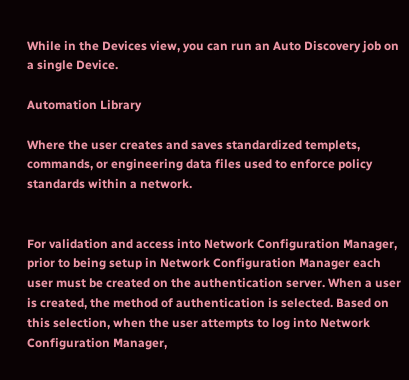While in the Devices view, you can run an Auto Discovery job on a single Device.

Automation Library

Where the user creates and saves standardized templets, commands, or engineering data files used to enforce policy standards within a network.


For validation and access into Network Configuration Manager, prior to being setup in Network Configuration Manager each user must be created on the authentication server. When a user is created, the method of authentication is selected. Based on this selection, when the user attempts to log into Network Configuration Manager,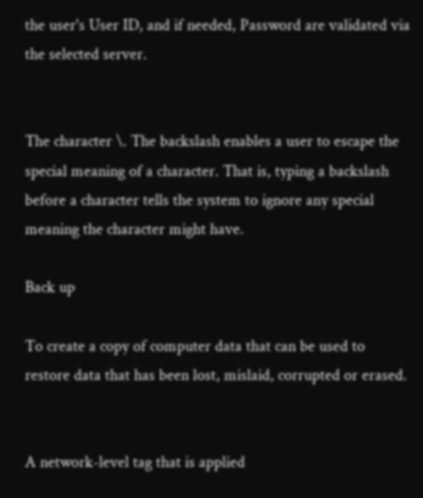the user's User ID, and if needed, Password are validated via the selected server.


The character \. The backslash enables a user to escape the special meaning of a character. That is, typing a backslash before a character tells the system to ignore any special meaning the character might have.

Back up

To create a copy of computer data that can be used to restore data that has been lost, mislaid, corrupted or erased.


A network-level tag that is applied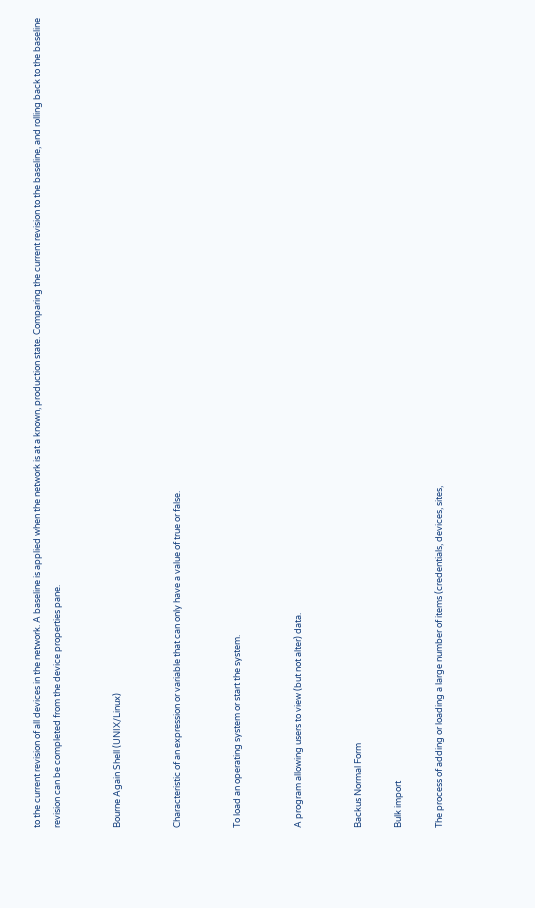to the current revision of all devices in the network. A baseline is applied when the network is at a known, production state. Comparing the current revision to the baseline, and rolling back to the baseline revision can be completed from the device properties pane.


Bourne Again Shell (UNIX/Linux)


Characteristic of an expression or variable that can only have a value of true or false.


To load an operating system or start the system.


A program allowing users to view (but not alter) data.


Backus Normal Form

Bulk import

The process of adding or loading a large number of items (credentials, devices, sites,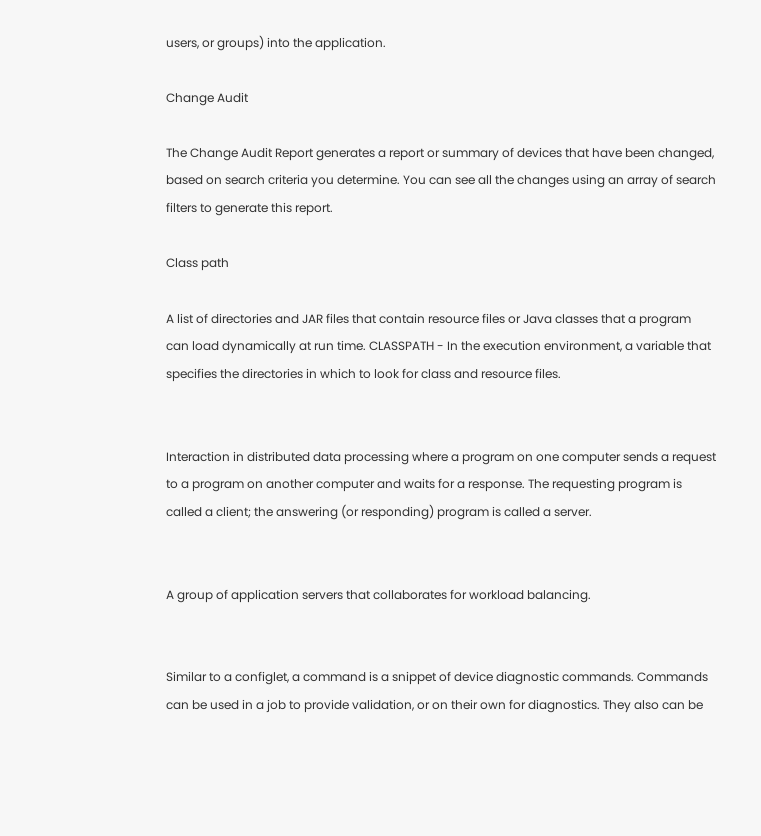users, or groups) into the application.

Change Audit

The Change Audit Report generates a report or summary of devices that have been changed, based on search criteria you determine. You can see all the changes using an array of search filters to generate this report.

Class path

A list of directories and JAR files that contain resource files or Java classes that a program can load dynamically at run time. CLASSPATH - In the execution environment, a variable that specifies the directories in which to look for class and resource files.


Interaction in distributed data processing where a program on one computer sends a request to a program on another computer and waits for a response. The requesting program is called a client; the answering (or responding) program is called a server.


A group of application servers that collaborates for workload balancing.


Similar to a configlet, a command is a snippet of device diagnostic commands. Commands can be used in a job to provide validation, or on their own for diagnostics. They also can be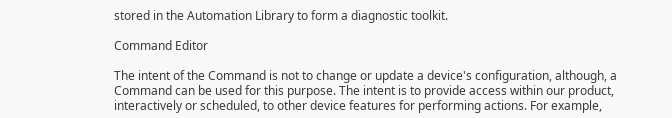stored in the Automation Library to form a diagnostic toolkit.

Command Editor

The intent of the Command is not to change or update a device's configuration, although, a Command can be used for this purpose. The intent is to provide access within our product, interactively or scheduled, to other device features for performing actions. For example,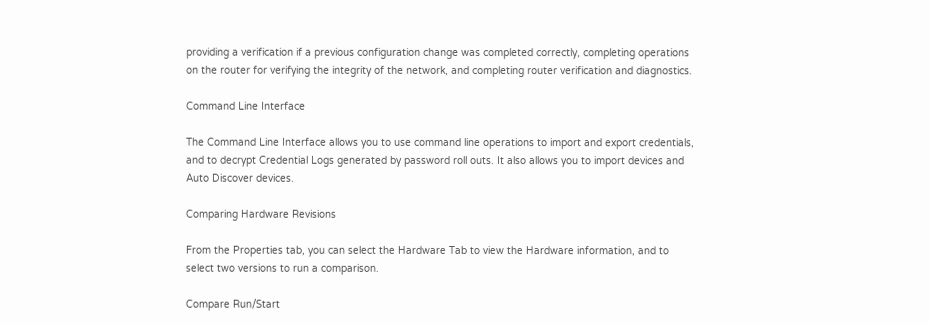providing a verification if a previous configuration change was completed correctly, completing operations on the router for verifying the integrity of the network, and completing router verification and diagnostics.

Command Line Interface

The Command Line Interface allows you to use command line operations to import and export credentials, and to decrypt Credential Logs generated by password roll outs. It also allows you to import devices and Auto Discover devices.

Comparing Hardware Revisions

From the Properties tab, you can select the Hardware Tab to view the Hardware information, and to select two versions to run a comparison.

Compare Run/Start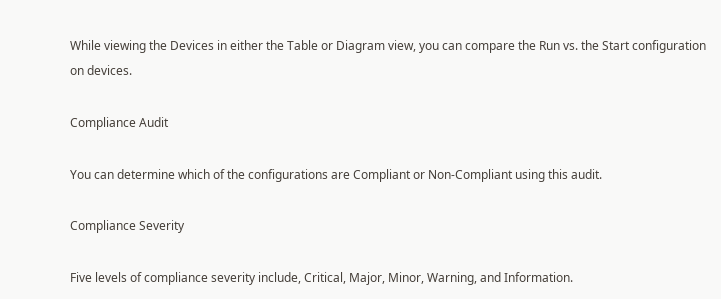While viewing the Devices in either the Table or Diagram view, you can compare the Run vs. the Start configuration on devices.

Compliance Audit

You can determine which of the configurations are Compliant or Non-Compliant using this audit.

Compliance Severity

Five levels of compliance severity include, Critical, Major, Minor, Warning, and Information.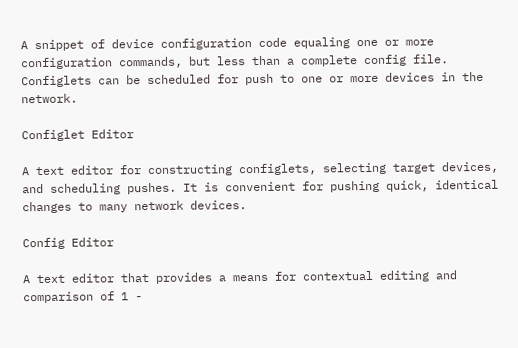A snippet of device configuration code equaling one or more configuration commands, but less than a complete config file. Configlets can be scheduled for push to one or more devices in the network.

Configlet Editor

A text editor for constructing configlets, selecting target devices, and scheduling pushes. It is convenient for pushing quick, identical changes to many network devices.

Config Editor

A text editor that provides a means for contextual editing and comparison of 1 -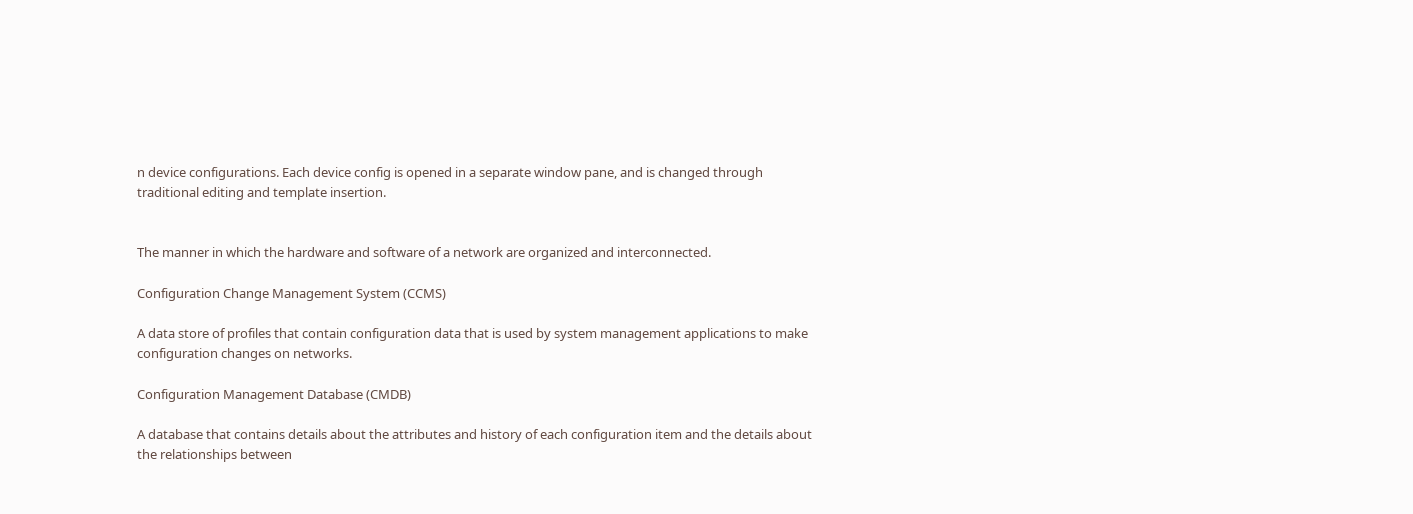n device configurations. Each device config is opened in a separate window pane, and is changed through traditional editing and template insertion.


The manner in which the hardware and software of a network are organized and interconnected.

Configuration Change Management System (CCMS)

A data store of profiles that contain configuration data that is used by system management applications to make configuration changes on networks.

Configuration Management Database (CMDB)

A database that contains details about the attributes and history of each configuration item and the details about the relationships between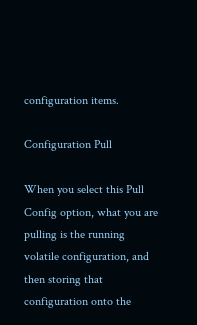configuration items.

Configuration Pull

When you select this Pull Config option, what you are pulling is the running volatile configuration, and then storing that configuration onto the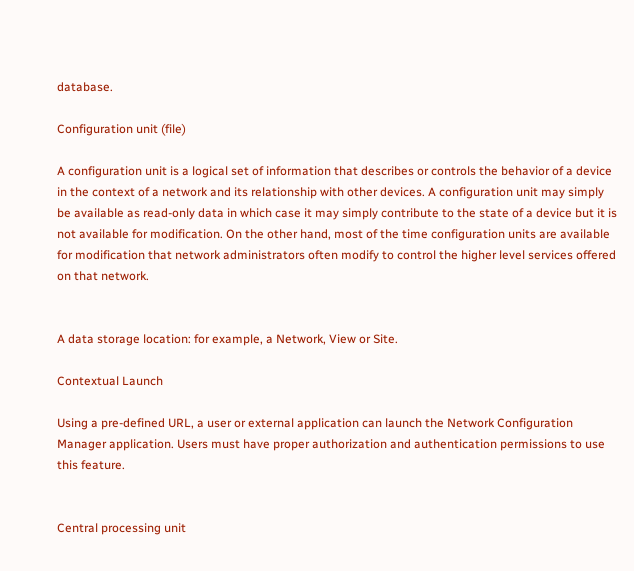database.

Configuration unit (file)

A configuration unit is a logical set of information that describes or controls the behavior of a device in the context of a network and its relationship with other devices. A configuration unit may simply be available as read-only data in which case it may simply contribute to the state of a device but it is not available for modification. On the other hand, most of the time configuration units are available for modification that network administrators often modify to control the higher level services offered on that network.


A data storage location: for example, a Network, View or Site.

Contextual Launch

Using a pre-defined URL, a user or external application can launch the Network Configuration Manager application. Users must have proper authorization and authentication permissions to use this feature.


Central processing unit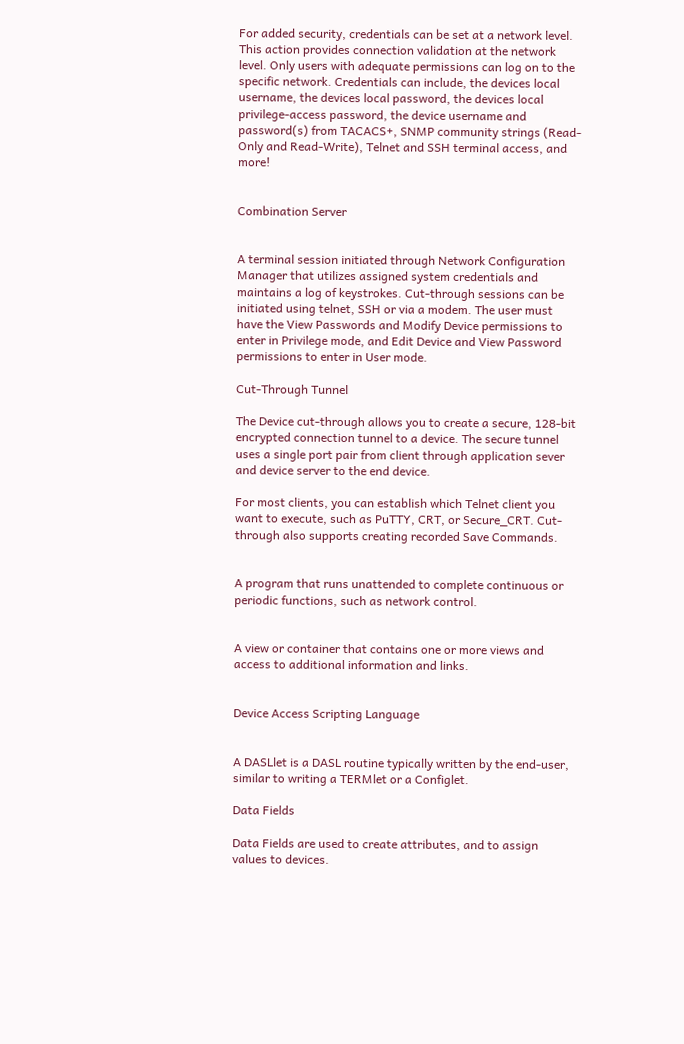For added security, credentials can be set at a network level. This action provides connection validation at the network level. Only users with adequate permissions can log on to the specific network. Credentials can include, the devices local username, the devices local password, the devices local privilege-access password, the device username and password(s) from TACACS+, SNMP community strings (Read-Only and Read-Write), Telnet and SSH terminal access, and more!


Combination Server


A terminal session initiated through Network Configuration Manager that utilizes assigned system credentials and maintains a log of keystrokes. Cut-through sessions can be initiated using telnet, SSH or via a modem. The user must have the View Passwords and Modify Device permissions to enter in Privilege mode, and Edit Device and View Password permissions to enter in User mode.

Cut-Through Tunnel

The Device cut-through allows you to create a secure, 128-bit encrypted connection tunnel to a device. The secure tunnel uses a single port pair from client through application sever and device server to the end device.

For most clients, you can establish which Telnet client you want to execute, such as PuTTY, CRT, or Secure_CRT. Cut-through also supports creating recorded Save Commands.


A program that runs unattended to complete continuous or periodic functions, such as network control.


A view or container that contains one or more views and access to additional information and links.


Device Access Scripting Language


A DASLlet is a DASL routine typically written by the end-user, similar to writing a TERMlet or a Configlet.

Data Fields

Data Fields are used to create attributes, and to assign values to devices.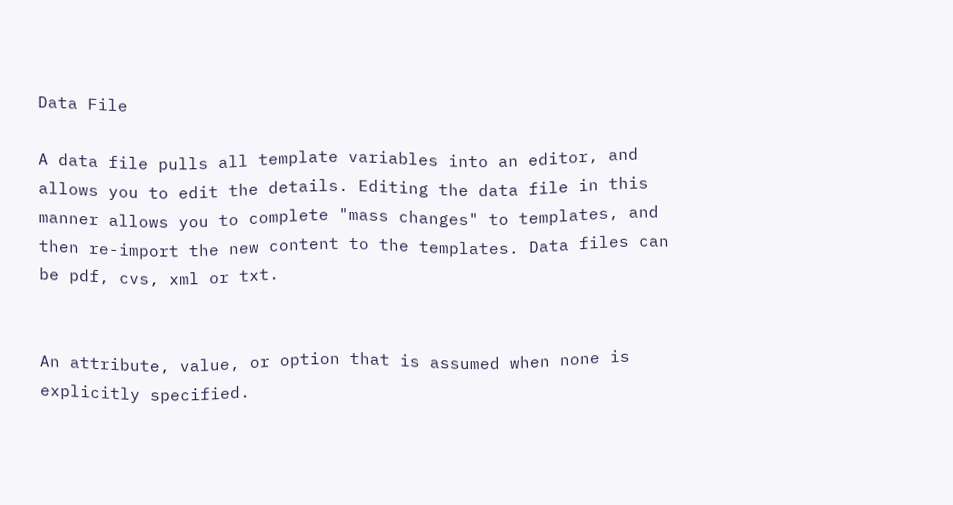Data File

A data file pulls all template variables into an editor, and allows you to edit the details. Editing the data file in this manner allows you to complete "mass changes" to templates, and then re-import the new content to the templates. Data files can be pdf, cvs, xml or txt.


An attribute, value, or option that is assumed when none is explicitly specified.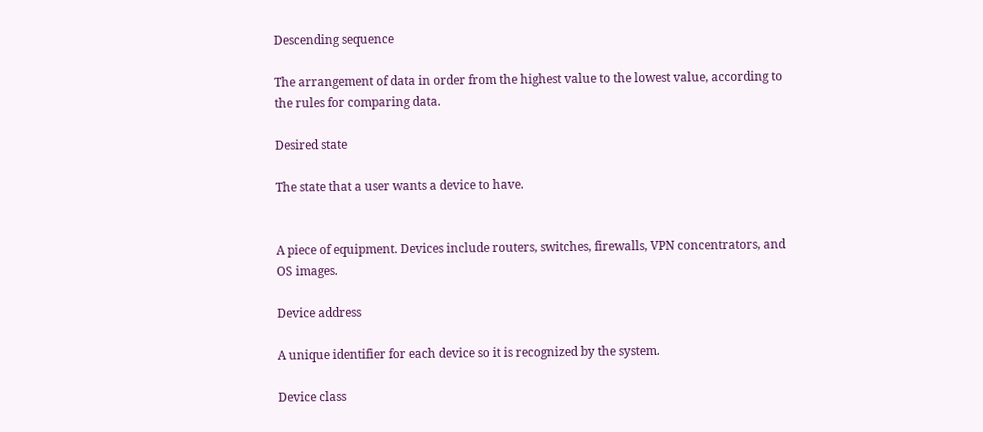Descending sequence

The arrangement of data in order from the highest value to the lowest value, according to the rules for comparing data.

Desired state

The state that a user wants a device to have.


A piece of equipment. Devices include routers, switches, firewalls, VPN concentrators, and OS images.

Device address

A unique identifier for each device so it is recognized by the system.

Device class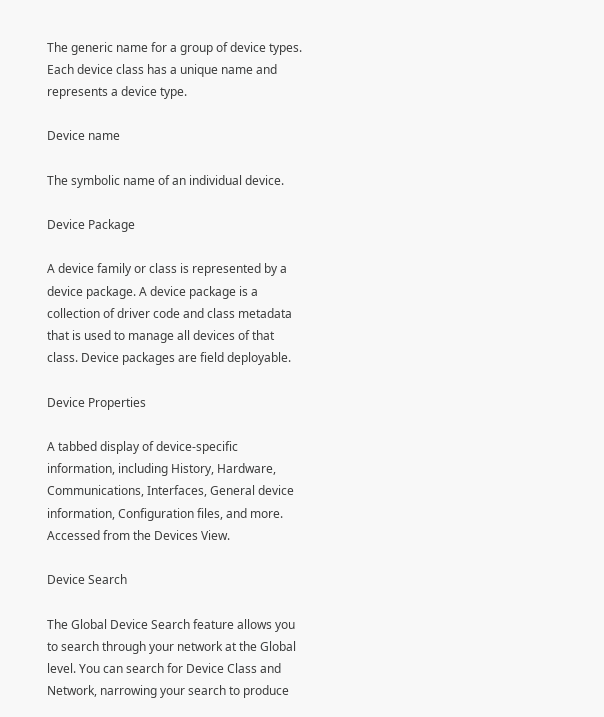The generic name for a group of device types. Each device class has a unique name and represents a device type.

Device name

The symbolic name of an individual device.

Device Package

A device family or class is represented by a device package. A device package is a collection of driver code and class metadata that is used to manage all devices of that class. Device packages are field deployable.

Device Properties

A tabbed display of device-specific information, including History, Hardware, Communications, Interfaces, General device information, Configuration files, and more. Accessed from the Devices View.

Device Search

The Global Device Search feature allows you to search through your network at the Global level. You can search for Device Class and Network, narrowing your search to produce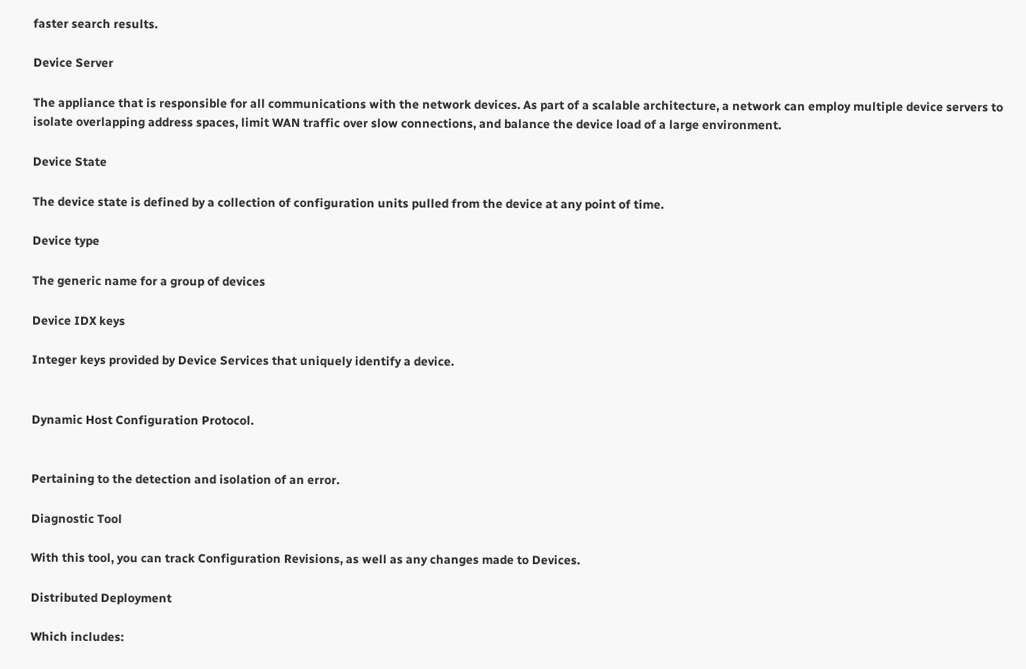faster search results.

Device Server

The appliance that is responsible for all communications with the network devices. As part of a scalable architecture, a network can employ multiple device servers to isolate overlapping address spaces, limit WAN traffic over slow connections, and balance the device load of a large environment.

Device State

The device state is defined by a collection of configuration units pulled from the device at any point of time.

Device type

The generic name for a group of devices

Device IDX keys

Integer keys provided by Device Services that uniquely identify a device.


Dynamic Host Configuration Protocol.


Pertaining to the detection and isolation of an error.

Diagnostic Tool

With this tool, you can track Configuration Revisions, as well as any changes made to Devices.

Distributed Deployment

Which includes: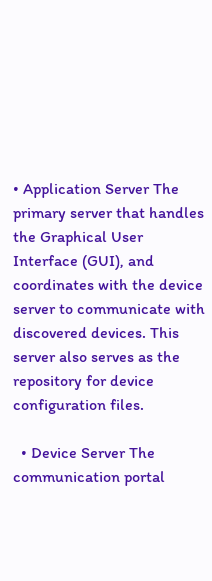• Application Server The primary server that handles the Graphical User Interface (GUI), and coordinates with the device server to communicate with discovered devices. This server also serves as the repository for device configuration files.

  • Device Server The communication portal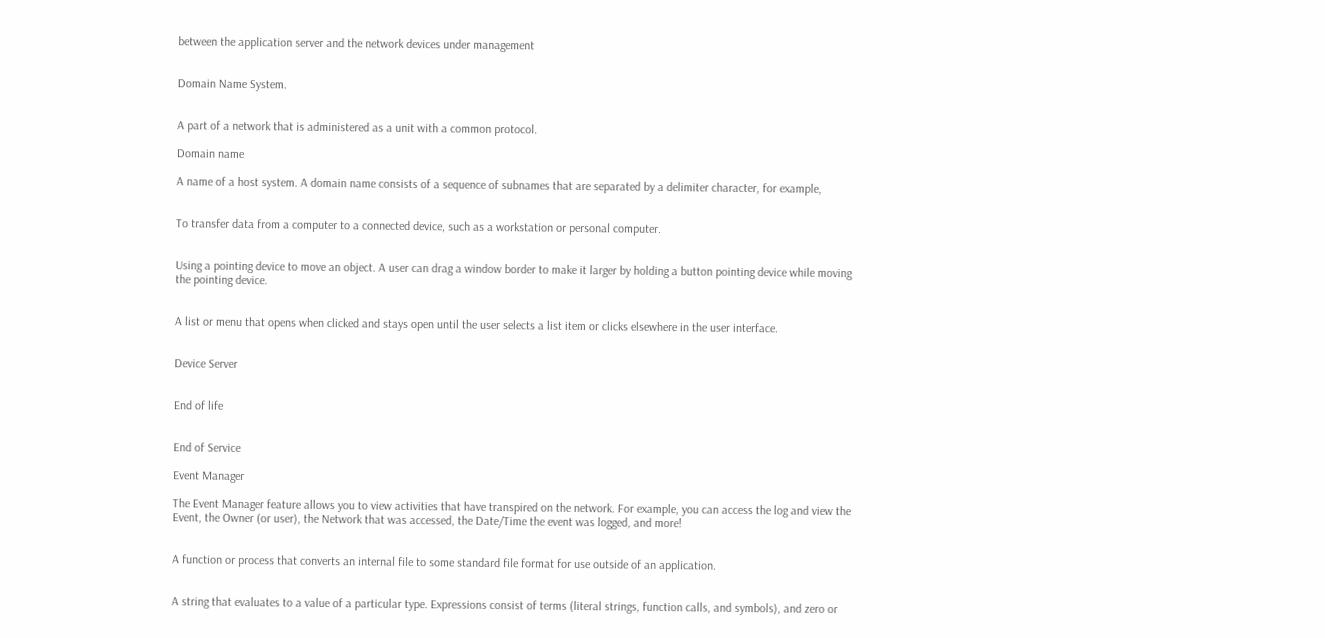between the application server and the network devices under management


Domain Name System.


A part of a network that is administered as a unit with a common protocol.

Domain name

A name of a host system. A domain name consists of a sequence of subnames that are separated by a delimiter character, for example,


To transfer data from a computer to a connected device, such as a workstation or personal computer.


Using a pointing device to move an object. A user can drag a window border to make it larger by holding a button pointing device while moving the pointing device.


A list or menu that opens when clicked and stays open until the user selects a list item or clicks elsewhere in the user interface.


Device Server


End of life


End of Service

Event Manager

The Event Manager feature allows you to view activities that have transpired on the network. For example, you can access the log and view the Event, the Owner (or user), the Network that was accessed, the Date/Time the event was logged, and more!


A function or process that converts an internal file to some standard file format for use outside of an application.


A string that evaluates to a value of a particular type. Expressions consist of terms (literal strings, function calls, and symbols), and zero or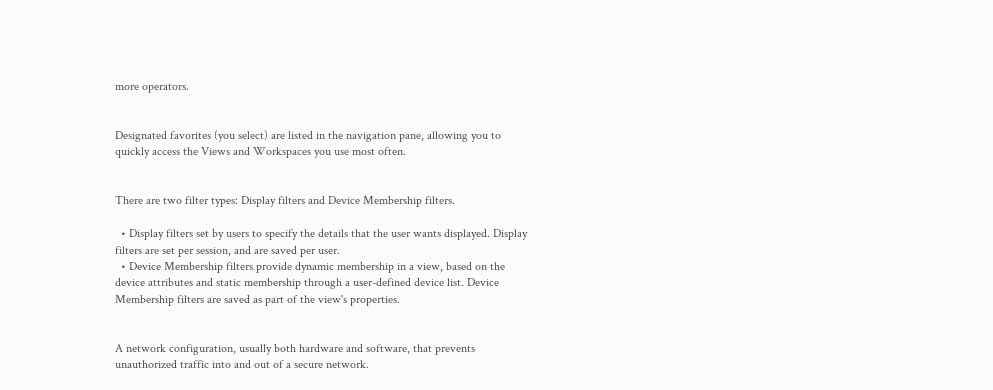more operators.


Designated favorites (you select) are listed in the navigation pane, allowing you to quickly access the Views and Workspaces you use most often.


There are two filter types: Display filters and Device Membership filters.

  • Display filters set by users to specify the details that the user wants displayed. Display filters are set per session, and are saved per user.
  • Device Membership filters provide dynamic membership in a view, based on the device attributes and static membership through a user-defined device list. Device Membership filters are saved as part of the view's properties.


A network configuration, usually both hardware and software, that prevents unauthorized traffic into and out of a secure network.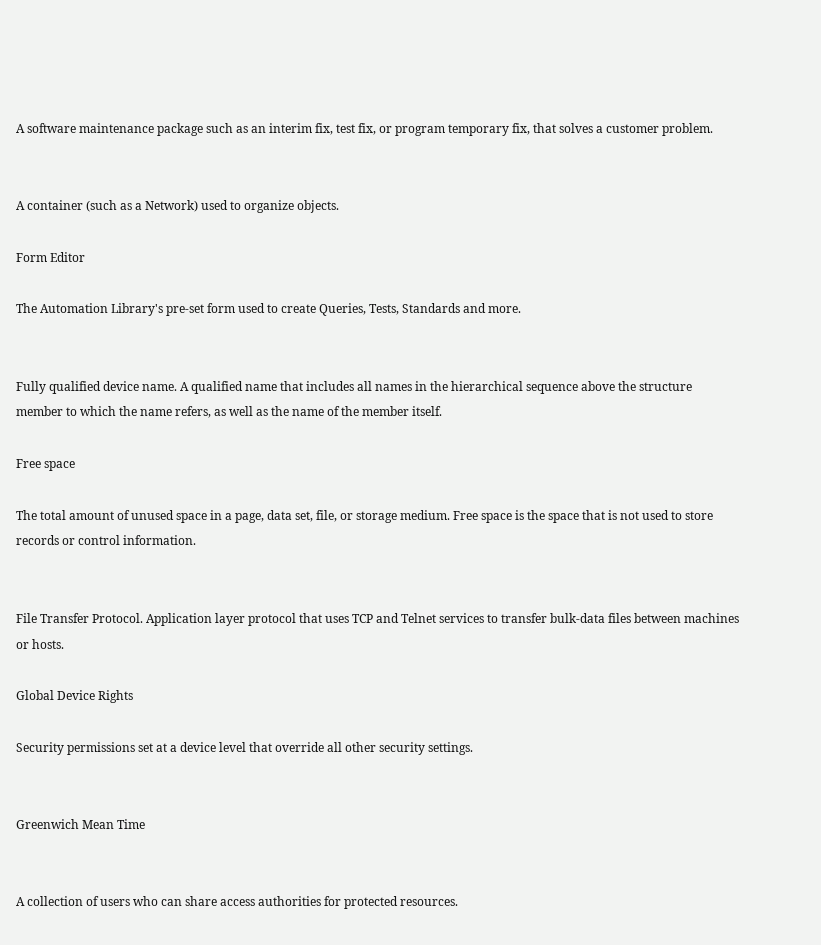A software maintenance package such as an interim fix, test fix, or program temporary fix, that solves a customer problem.


A container (such as a Network) used to organize objects.

Form Editor

The Automation Library's pre-set form used to create Queries, Tests, Standards and more.


Fully qualified device name. A qualified name that includes all names in the hierarchical sequence above the structure member to which the name refers, as well as the name of the member itself.

Free space

The total amount of unused space in a page, data set, file, or storage medium. Free space is the space that is not used to store records or control information.


File Transfer Protocol. Application layer protocol that uses TCP and Telnet services to transfer bulk-data files between machines or hosts.

Global Device Rights

Security permissions set at a device level that override all other security settings.


Greenwich Mean Time


A collection of users who can share access authorities for protected resources.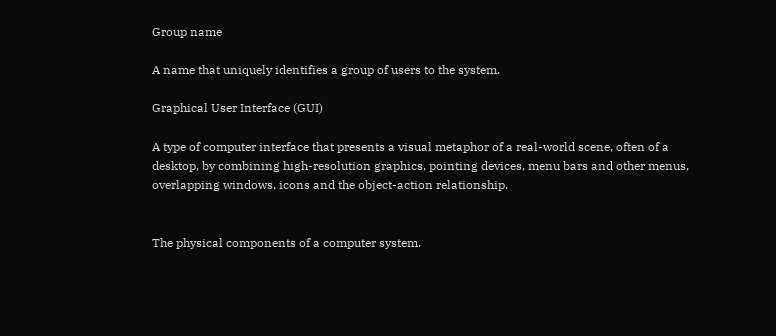Group name

A name that uniquely identifies a group of users to the system.

Graphical User Interface (GUI)

A type of computer interface that presents a visual metaphor of a real-world scene, often of a desktop, by combining high-resolution graphics, pointing devices, menu bars and other menus, overlapping windows, icons and the object-action relationship.


The physical components of a computer system.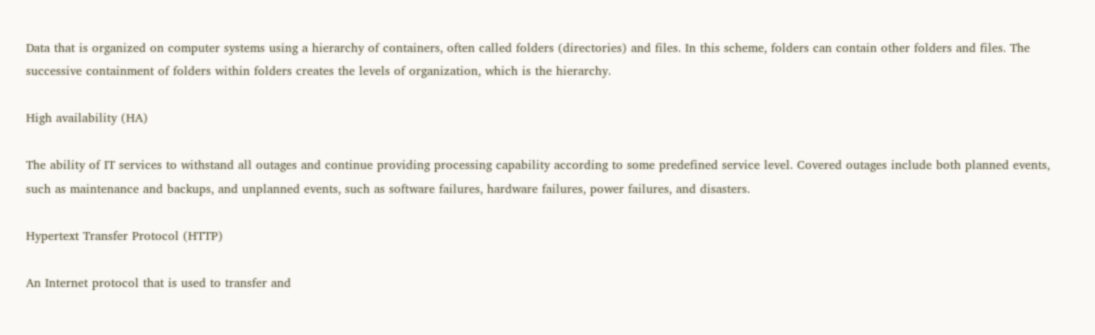Data that is organized on computer systems using a hierarchy of containers, often called folders (directories) and files. In this scheme, folders can contain other folders and files. The successive containment of folders within folders creates the levels of organization, which is the hierarchy.

High availability (HA)

The ability of IT services to withstand all outages and continue providing processing capability according to some predefined service level. Covered outages include both planned events, such as maintenance and backups, and unplanned events, such as software failures, hardware failures, power failures, and disasters.

Hypertext Transfer Protocol (HTTP)

An Internet protocol that is used to transfer and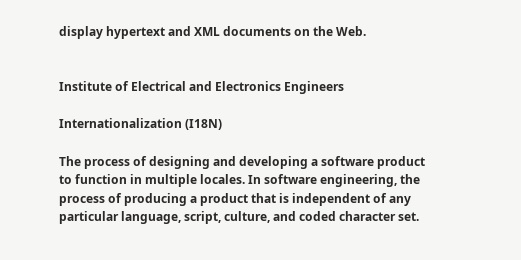display hypertext and XML documents on the Web.


Institute of Electrical and Electronics Engineers

Internationalization (I18N)

The process of designing and developing a software product to function in multiple locales. In software engineering, the process of producing a product that is independent of any particular language, script, culture, and coded character set.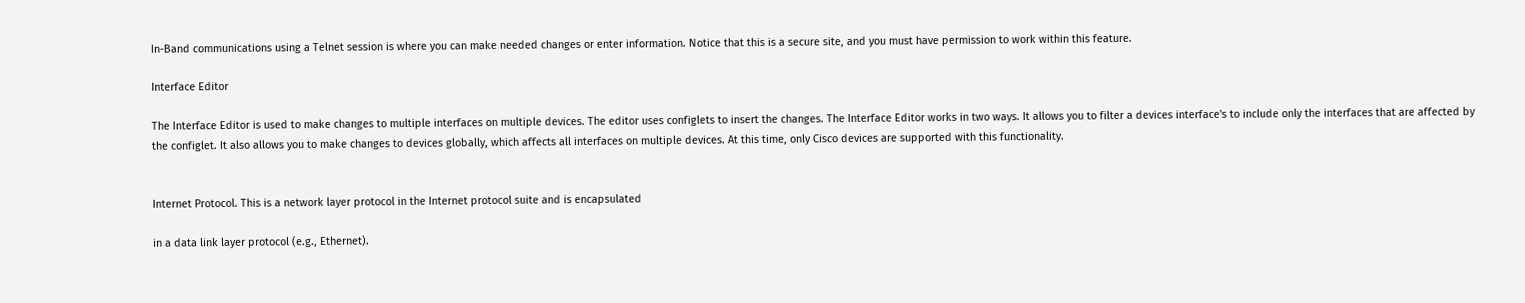In-Band communications using a Telnet session is where you can make needed changes or enter information. Notice that this is a secure site, and you must have permission to work within this feature.

Interface Editor

The Interface Editor is used to make changes to multiple interfaces on multiple devices. The editor uses configlets to insert the changes. The Interface Editor works in two ways. It allows you to filter a devices interface's to include only the interfaces that are affected by the configlet. It also allows you to make changes to devices globally, which affects all interfaces on multiple devices. At this time, only Cisco devices are supported with this functionality.


Internet Protocol. This is a network layer protocol in the Internet protocol suite and is encapsulated

in a data link layer protocol (e.g., Ethernet).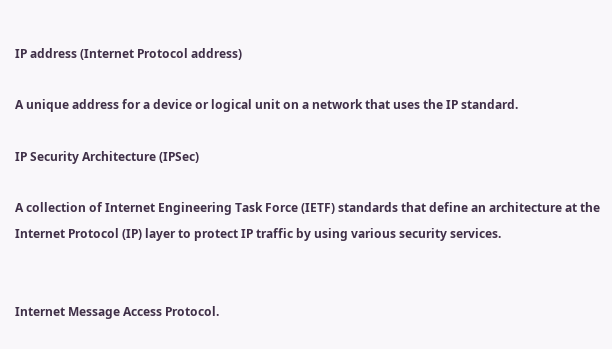IP address (Internet Protocol address)

A unique address for a device or logical unit on a network that uses the IP standard.

IP Security Architecture (IPSec)

A collection of Internet Engineering Task Force (IETF) standards that define an architecture at the Internet Protocol (IP) layer to protect IP traffic by using various security services.


Internet Message Access Protocol.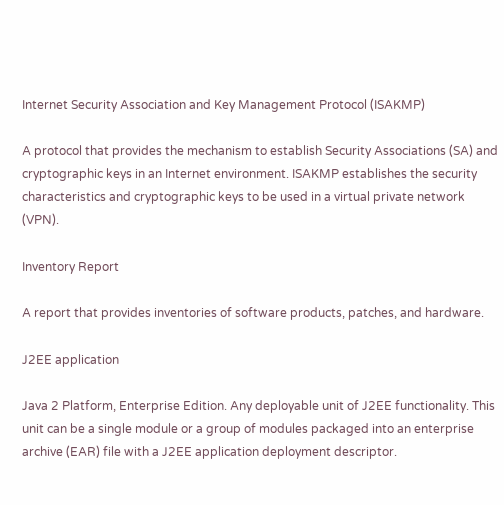Internet Security Association and Key Management Protocol (ISAKMP)

A protocol that provides the mechanism to establish Security Associations (SA) and cryptographic keys in an Internet environment. ISAKMP establishes the security characteristics and cryptographic keys to be used in a virtual private network (VPN).

Inventory Report

A report that provides inventories of software products, patches, and hardware.

J2EE application

Java 2 Platform, Enterprise Edition. Any deployable unit of J2EE functionality. This unit can be a single module or a group of modules packaged into an enterprise archive (EAR) file with a J2EE application deployment descriptor.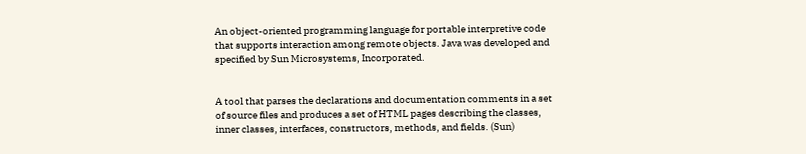An object-oriented programming language for portable interpretive code that supports interaction among remote objects. Java was developed and specified by Sun Microsystems, Incorporated.


A tool that parses the declarations and documentation comments in a set of source files and produces a set of HTML pages describing the classes, inner classes, interfaces, constructors, methods, and fields. (Sun)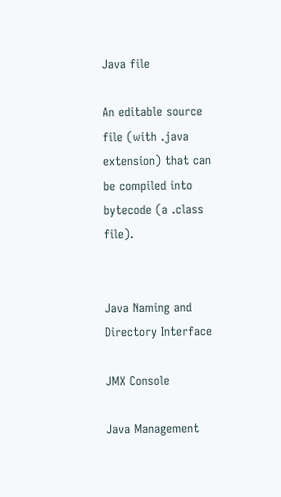Java file

An editable source file (with .java extension) that can be compiled into bytecode (a .class file).


Java Naming and Directory Interface

JMX Console

Java Management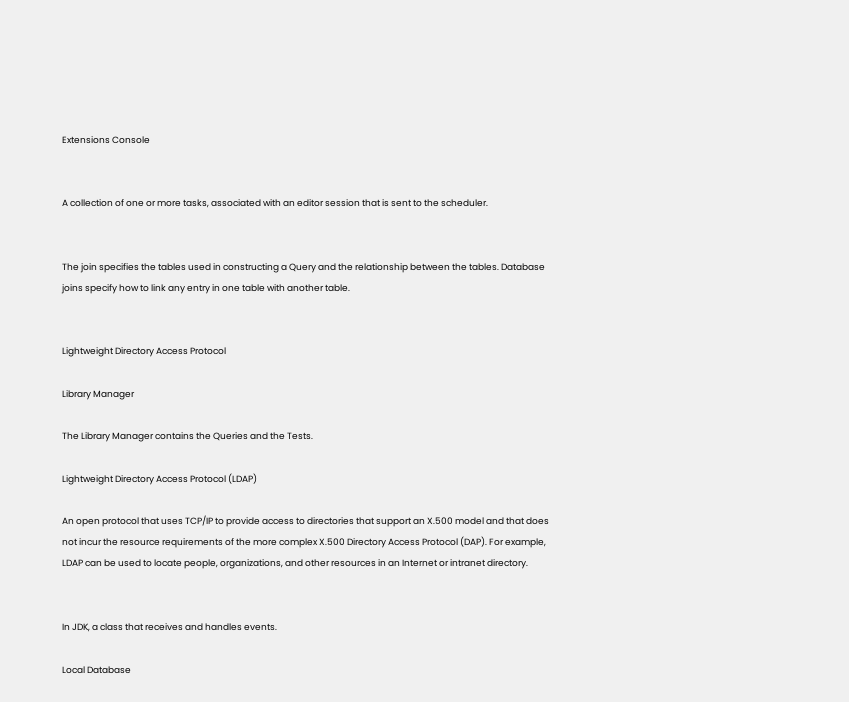Extensions Console


A collection of one or more tasks, associated with an editor session that is sent to the scheduler.


The join specifies the tables used in constructing a Query and the relationship between the tables. Database joins specify how to link any entry in one table with another table.


Lightweight Directory Access Protocol

Library Manager

The Library Manager contains the Queries and the Tests.

Lightweight Directory Access Protocol (LDAP)

An open protocol that uses TCP/IP to provide access to directories that support an X.500 model and that does not incur the resource requirements of the more complex X.500 Directory Access Protocol (DAP). For example, LDAP can be used to locate people, organizations, and other resources in an Internet or intranet directory.


In JDK, a class that receives and handles events.

Local Database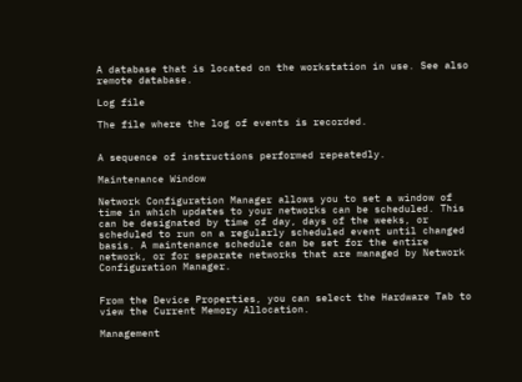A database that is located on the workstation in use. See also remote database.

Log file

The file where the log of events is recorded.


A sequence of instructions performed repeatedly.

Maintenance Window

Network Configuration Manager allows you to set a window of time in which updates to your networks can be scheduled. This can be designated by time of day, days of the weeks, or scheduled to run on a regularly scheduled event until changed basis. A maintenance schedule can be set for the entire network, or for separate networks that are managed by Network Configuration Manager.


From the Device Properties, you can select the Hardware Tab to view the Current Memory Allocation.

Management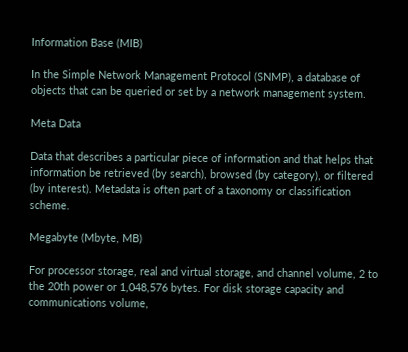Information Base (MIB)

In the Simple Network Management Protocol (SNMP), a database of objects that can be queried or set by a network management system.

Meta Data

Data that describes a particular piece of information and that helps that information be retrieved (by search), browsed (by category), or filtered (by interest). Metadata is often part of a taxonomy or classification scheme.

Megabyte (Mbyte, MB)

For processor storage, real and virtual storage, and channel volume, 2 to the 20th power or 1,048,576 bytes. For disk storage capacity and communications volume,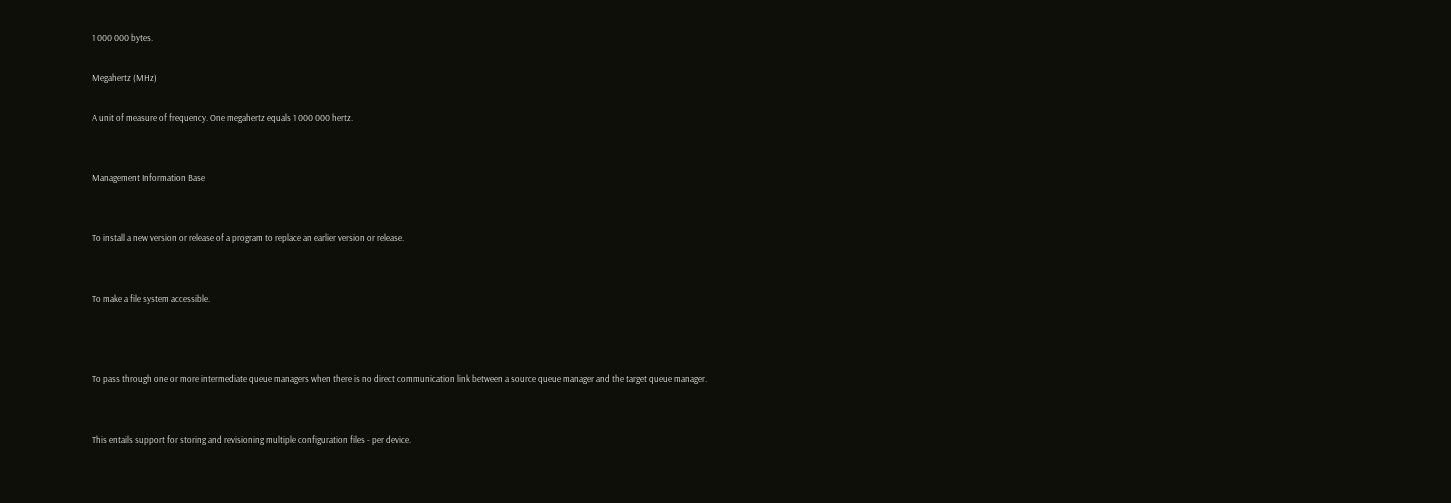1 000 000 bytes.

Megahertz (MHz)

A unit of measure of frequency. One megahertz equals 1 000 000 hertz.


Management Information Base


To install a new version or release of a program to replace an earlier version or release.


To make a file system accessible.



To pass through one or more intermediate queue managers when there is no direct communication link between a source queue manager and the target queue manager.


This entails support for storing and revisioning multiple configuration files - per device.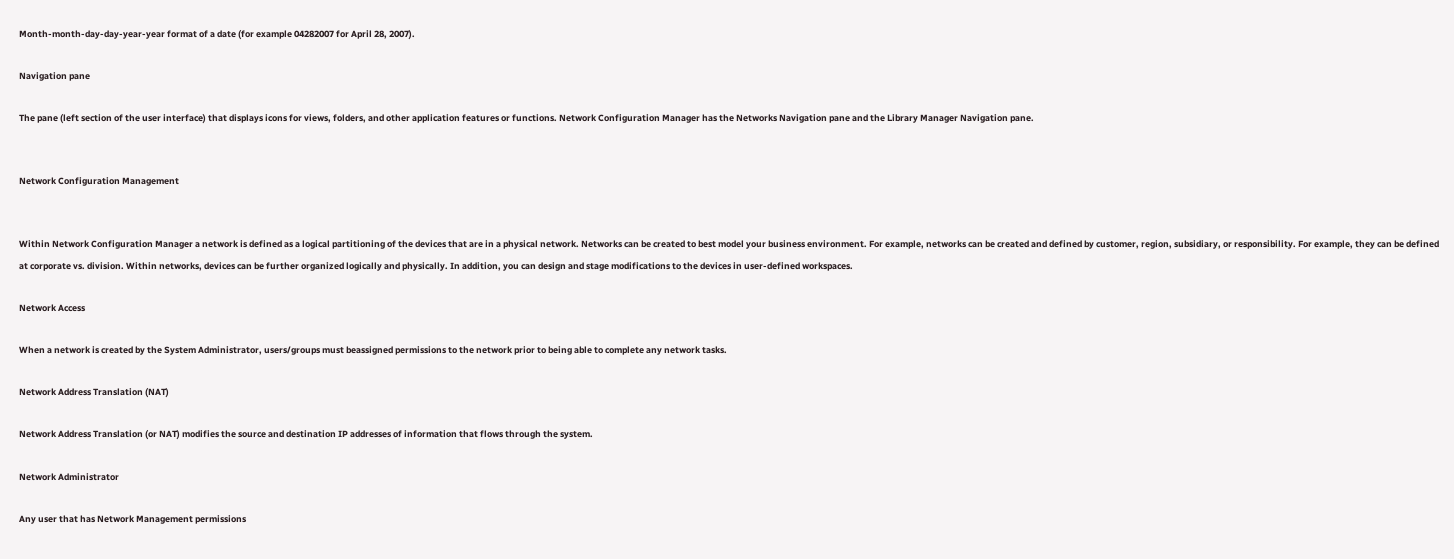Month-month-day-day-year-year format of a date (for example 04282007 for April 28, 2007).

Navigation pane

The pane (left section of the user interface) that displays icons for views, folders, and other application features or functions. Network Configuration Manager has the Networks Navigation pane and the Library Manager Navigation pane.


Network Configuration Management


Within Network Configuration Manager a network is defined as a logical partitioning of the devices that are in a physical network. Networks can be created to best model your business environment. For example, networks can be created and defined by customer, region, subsidiary, or responsibility. For example, they can be defined at corporate vs. division. Within networks, devices can be further organized logically and physically. In addition, you can design and stage modifications to the devices in user-defined workspaces.

Network Access

When a network is created by the System Administrator, users/groups must beassigned permissions to the network prior to being able to complete any network tasks.

Network Address Translation (NAT)

Network Address Translation (or NAT) modifies the source and destination IP addresses of information that flows through the system.

Network Administrator

Any user that has Network Management permissions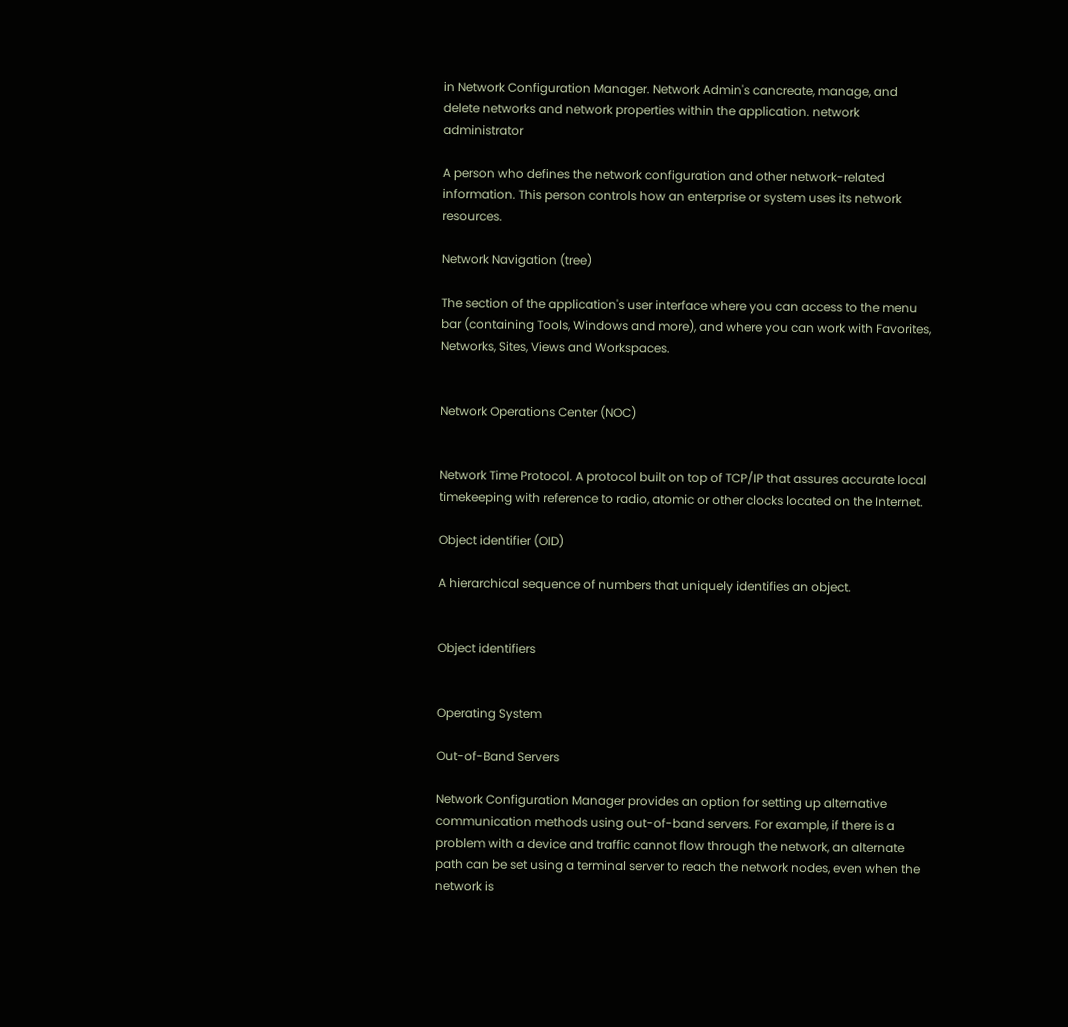in Network Configuration Manager. Network Admin's cancreate, manage, and delete networks and network properties within the application. network administrator

A person who defines the network configuration and other network-related information. This person controls how an enterprise or system uses its network resources.

Network Navigation (tree)

The section of the application's user interface where you can access to the menu bar (containing Tools, Windows and more), and where you can work with Favorites, Networks, Sites, Views and Workspaces.


Network Operations Center (NOC)


Network Time Protocol. A protocol built on top of TCP/IP that assures accurate local timekeeping with reference to radio, atomic or other clocks located on the Internet.

Object identifier (OID)

A hierarchical sequence of numbers that uniquely identifies an object.


Object identifiers


Operating System

Out-of-Band Servers

Network Configuration Manager provides an option for setting up alternative communication methods using out-of-band servers. For example, if there is a problem with a device and traffic cannot flow through the network, an alternate path can be set using a terminal server to reach the network nodes, even when the network is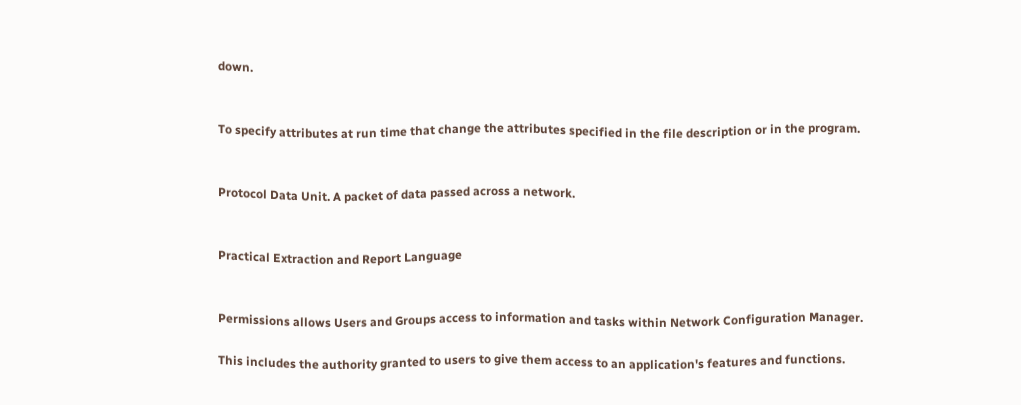down.


To specify attributes at run time that change the attributes specified in the file description or in the program.


Protocol Data Unit. A packet of data passed across a network.


Practical Extraction and Report Language


Permissions allows Users and Groups access to information and tasks within Network Configuration Manager.

This includes the authority granted to users to give them access to an application's features and functions.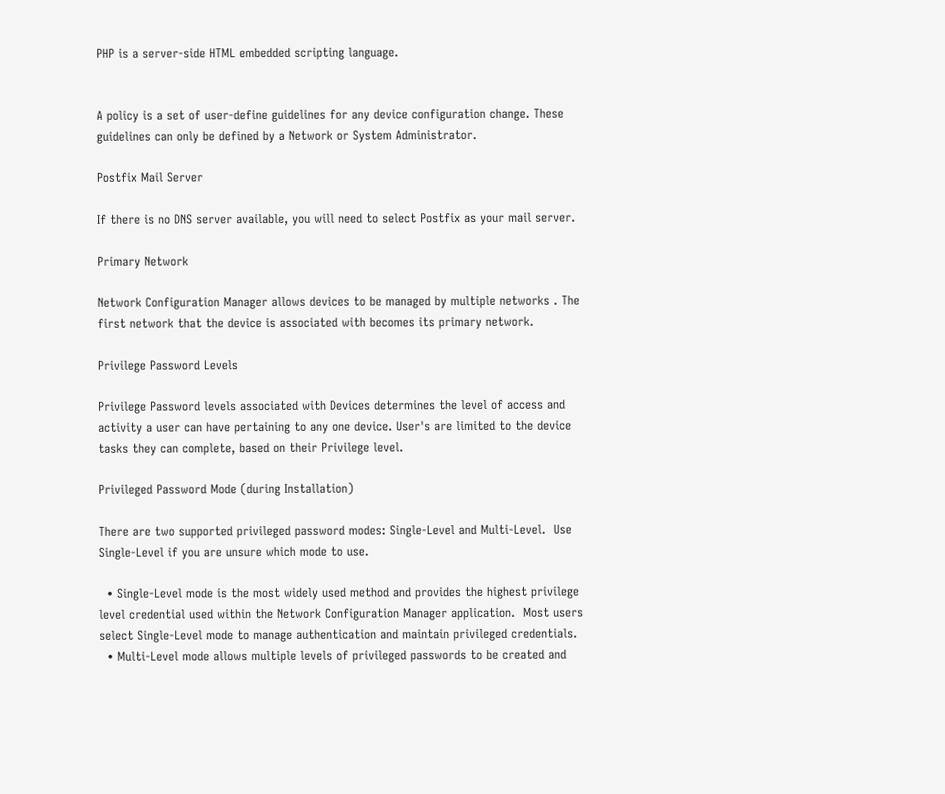PHP is a server-side HTML embedded scripting language.


A policy is a set of user-define guidelines for any device configuration change. These guidelines can only be defined by a Network or System Administrator.

Postfix Mail Server

If there is no DNS server available, you will need to select Postfix as your mail server.

Primary Network

Network Configuration Manager allows devices to be managed by multiple networks . The first network that the device is associated with becomes its primary network.

Privilege Password Levels

Privilege Password levels associated with Devices determines the level of access and activity a user can have pertaining to any one device. User's are limited to the device tasks they can complete, based on their Privilege level.

Privileged Password Mode (during Installation)

There are two supported privileged password modes: Single-Level and Multi-Level.  Use Single-Level if you are unsure which mode to use.

  • Single-Level mode is the most widely used method and provides the highest privilege level credential used within the Network Configuration Manager application.  Most users select Single-Level mode to manage authentication and maintain privileged credentials.
  • Multi-Level mode allows multiple levels of privileged passwords to be created and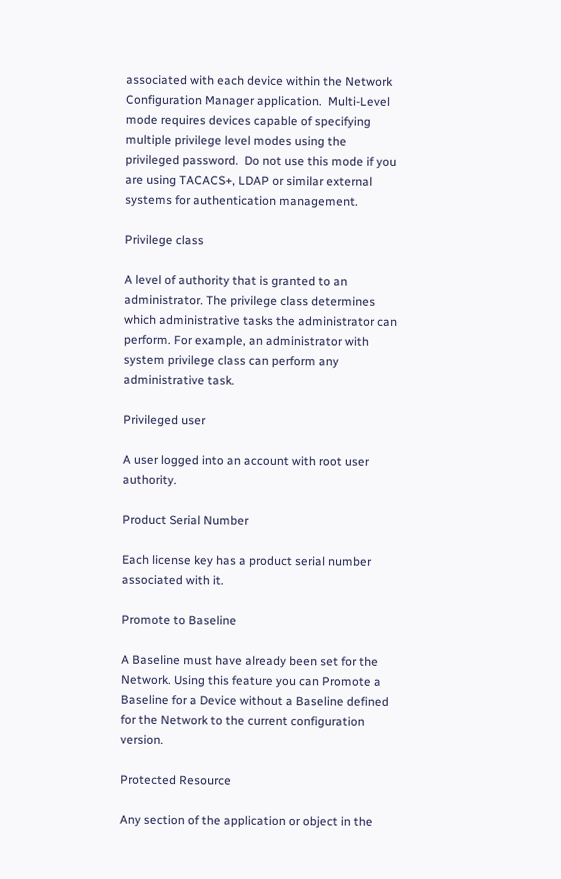associated with each device within the Network Configuration Manager application.  Multi-Level mode requires devices capable of specifying multiple privilege level modes using the privileged password.  Do not use this mode if you are using TACACS+, LDAP or similar external systems for authentication management.

Privilege class

A level of authority that is granted to an administrator. The privilege class determines which administrative tasks the administrator can perform. For example, an administrator with system privilege class can perform any administrative task.

Privileged user

A user logged into an account with root user authority.

Product Serial Number

Each license key has a product serial number associated with it.

Promote to Baseline

A Baseline must have already been set for the Network. Using this feature you can Promote a Baseline for a Device without a Baseline defined for the Network to the current configuration version.

Protected Resource

Any section of the application or object in the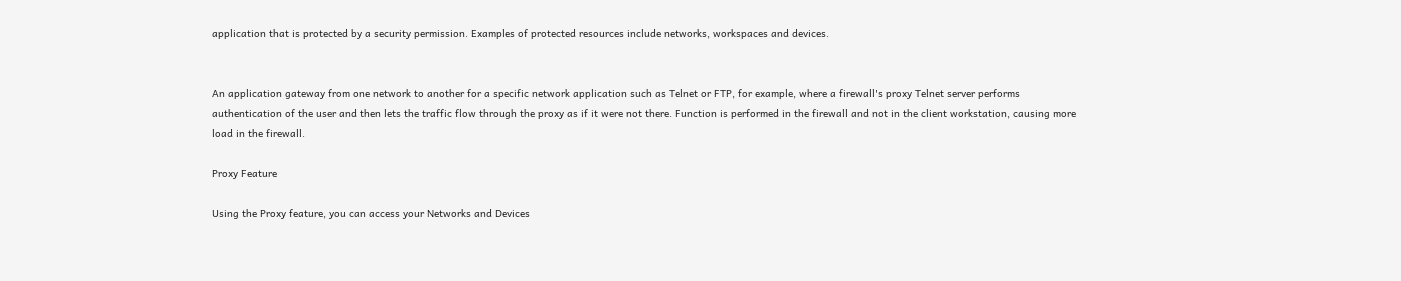application that is protected by a security permission. Examples of protected resources include networks, workspaces and devices.


An application gateway from one network to another for a specific network application such as Telnet or FTP, for example, where a firewall's proxy Telnet server performs authentication of the user and then lets the traffic flow through the proxy as if it were not there. Function is performed in the firewall and not in the client workstation, causing more load in the firewall.

Proxy Feature

Using the Proxy feature, you can access your Networks and Devices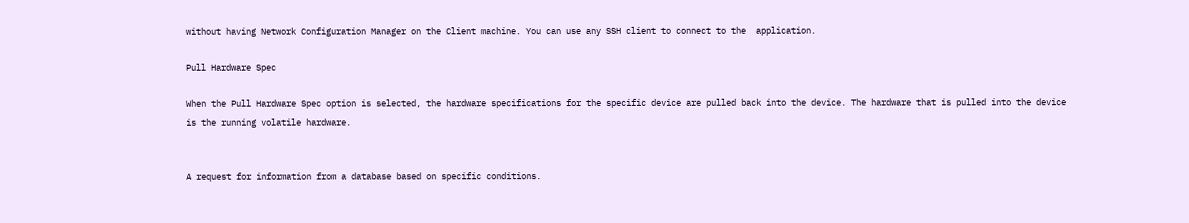without having Network Configuration Manager on the Client machine. You can use any SSH client to connect to the  application.

Pull Hardware Spec

When the Pull Hardware Spec option is selected, the hardware specifications for the specific device are pulled back into the device. The hardware that is pulled into the device is the running volatile hardware.


A request for information from a database based on specific conditions.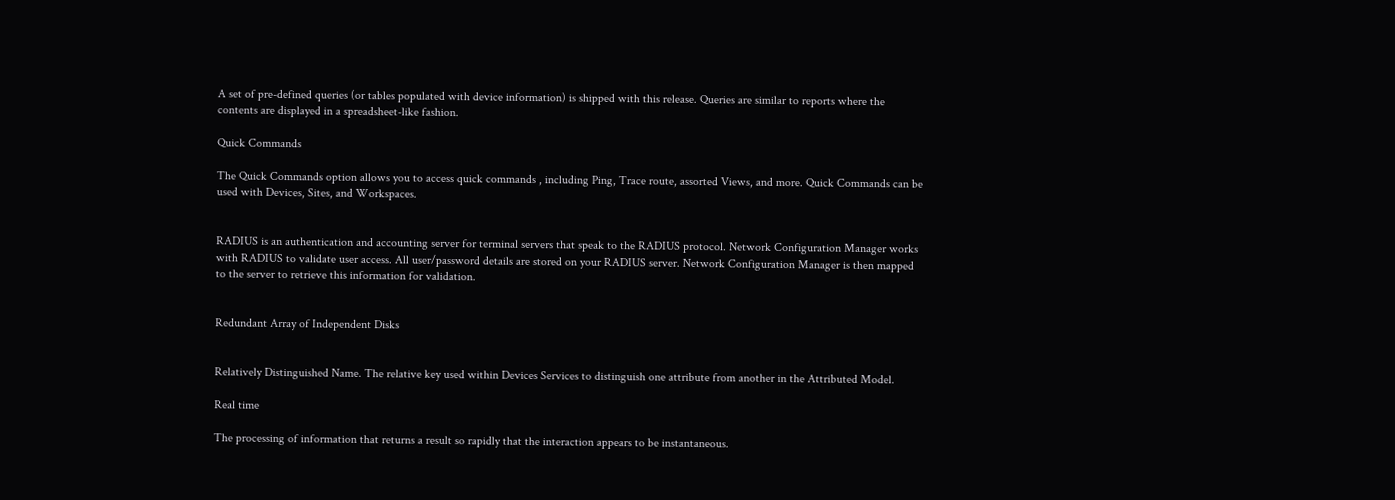A set of pre-defined queries (or tables populated with device information) is shipped with this release. Queries are similar to reports where the contents are displayed in a spreadsheet-like fashion.

Quick Commands

The Quick Commands option allows you to access quick commands , including Ping, Trace route, assorted Views, and more. Quick Commands can be used with Devices, Sites, and Workspaces.


RADIUS is an authentication and accounting server for terminal servers that speak to the RADIUS protocol. Network Configuration Manager works with RADIUS to validate user access. All user/password details are stored on your RADIUS server. Network Configuration Manager is then mapped to the server to retrieve this information for validation.


Redundant Array of Independent Disks


Relatively Distinguished Name. The relative key used within Devices Services to distinguish one attribute from another in the Attributed Model.

Real time

The processing of information that returns a result so rapidly that the interaction appears to be instantaneous.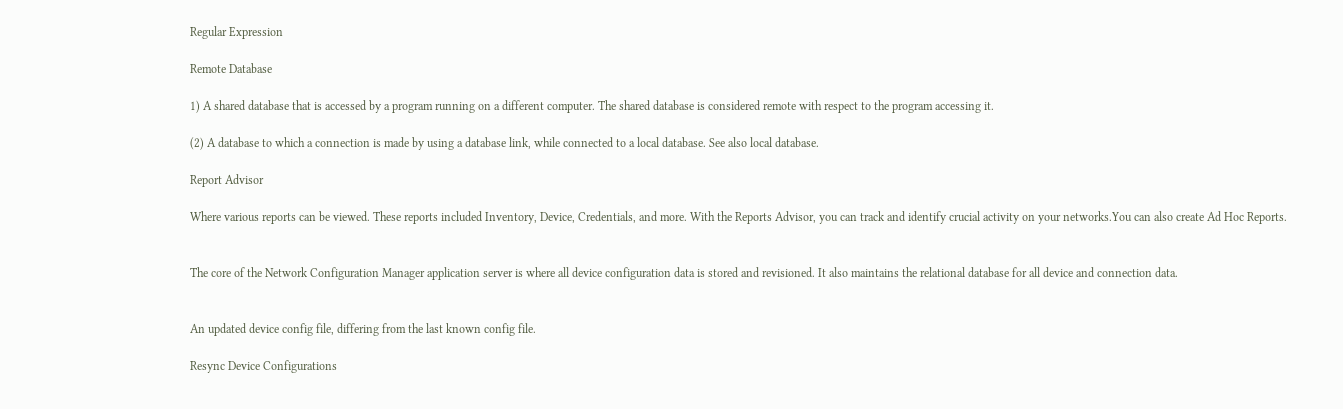Regular Expression

Remote Database

1) A shared database that is accessed by a program running on a different computer. The shared database is considered remote with respect to the program accessing it.

(2) A database to which a connection is made by using a database link, while connected to a local database. See also local database.

Report Advisor

Where various reports can be viewed. These reports included Inventory, Device, Credentials, and more. With the Reports Advisor, you can track and identify crucial activity on your networks.You can also create Ad Hoc Reports.


The core of the Network Configuration Manager application server is where all device configuration data is stored and revisioned. It also maintains the relational database for all device and connection data.


An updated device config file, differing from the last known config file.

Resync Device Configurations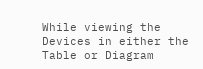While viewing the Devices in either the Table or Diagram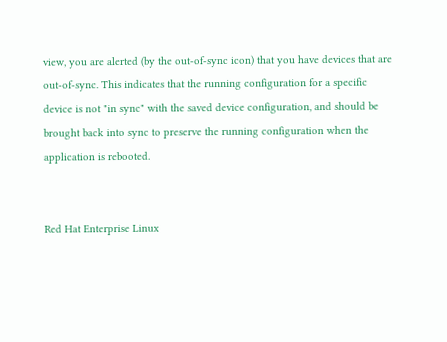view, you are alerted (by the out-of-sync icon) that you have devices that are out-of-sync. This indicates that the running configuration for a specific device is not "in sync" with the saved device configuration, and should be brought back into sync to preserve the running configuration when the application is rebooted.


Red Hat Enterprise Linux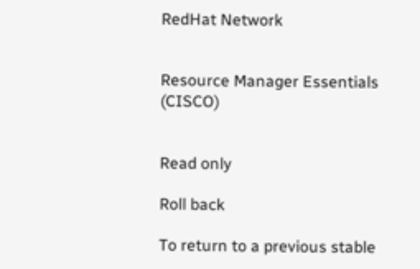RedHat Network


Resource Manager Essentials (CISCO)


Read only

Roll back

To return to a previous stable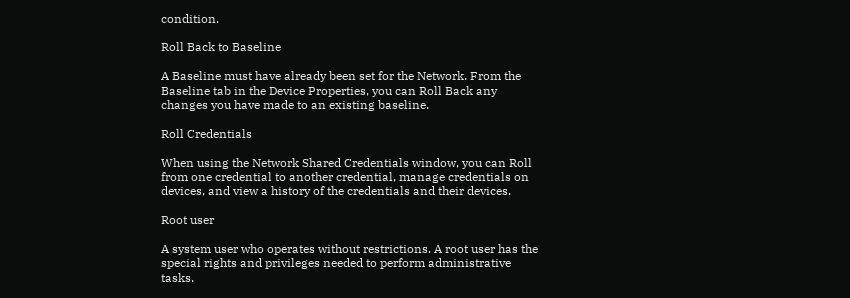condition.

Roll Back to Baseline

A Baseline must have already been set for the Network. From the Baseline tab in the Device Properties, you can Roll Back any changes you have made to an existing baseline.

Roll Credentials

When using the Network Shared Credentials window, you can Roll from one credential to another credential, manage credentials on devices, and view a history of the credentials and their devices.

Root user

A system user who operates without restrictions. A root user has the special rights and privileges needed to perform administrative tasks.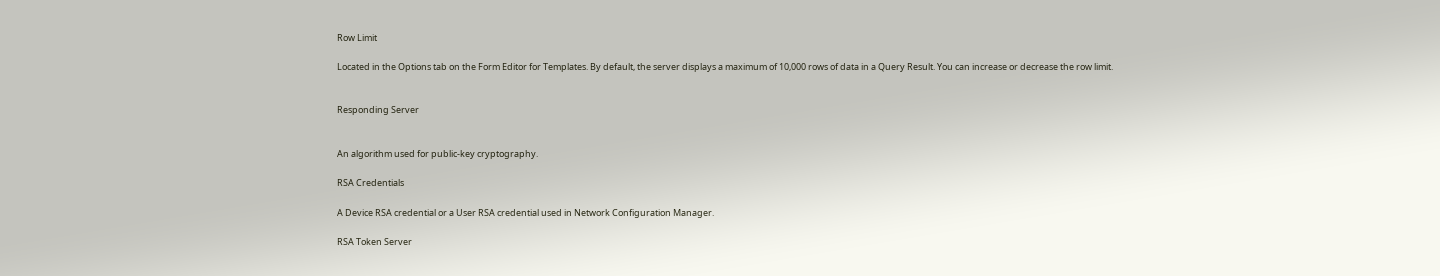Row Limit

Located in the Options tab on the Form Editor for Templates. By default, the server displays a maximum of 10,000 rows of data in a Query Result. You can increase or decrease the row limit.


Responding Server


An algorithm used for public-key cryptography.

RSA Credentials

A Device RSA credential or a User RSA credential used in Network Configuration Manager.

RSA Token Server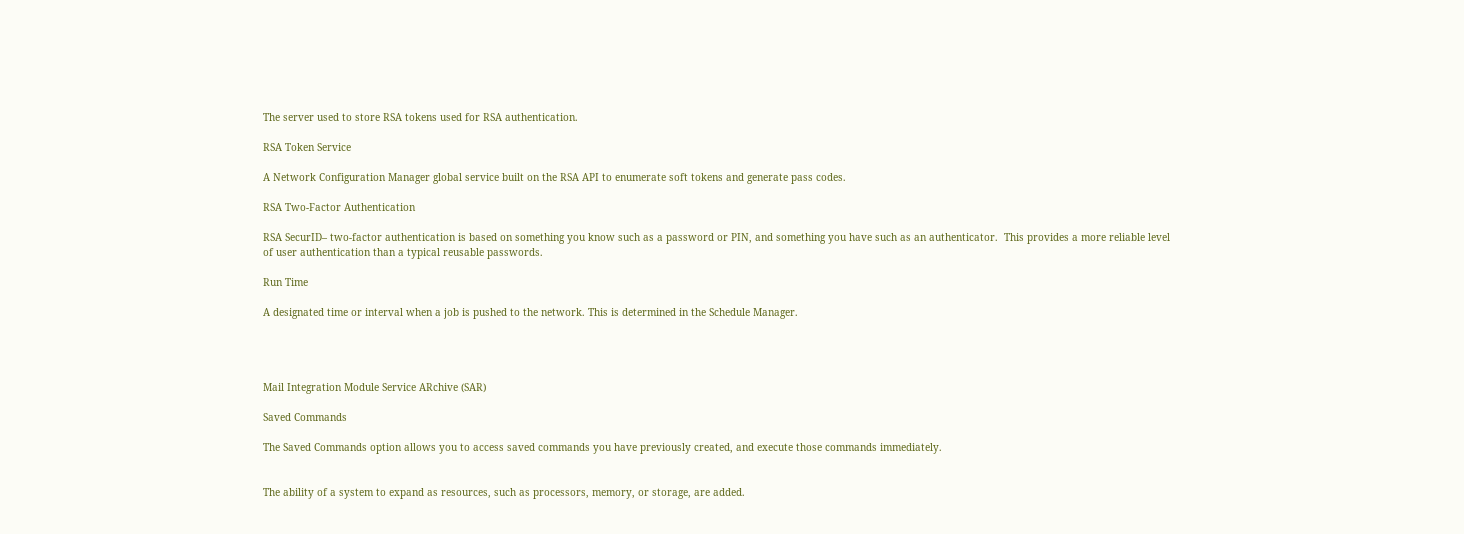The server used to store RSA tokens used for RSA authentication.

RSA Token Service

A Network Configuration Manager global service built on the RSA API to enumerate soft tokens and generate pass codes.

RSA Two-Factor Authentication

RSA SecurID– two-factor authentication is based on something you know such as a password or PIN, and something you have such as an authenticator.  This provides a more reliable level of user authentication than a typical reusable passwords.

Run Time

A designated time or interval when a job is pushed to the network. This is determined in the Schedule Manager.




Mail Integration Module Service ARchive (SAR)

Saved Commands

The Saved Commands option allows you to access saved commands you have previously created, and execute those commands immediately.


The ability of a system to expand as resources, such as processors, memory, or storage, are added.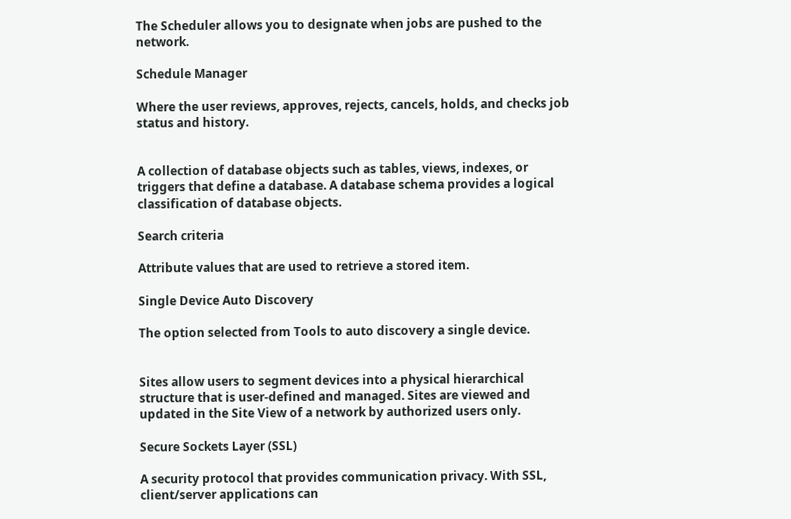The Scheduler allows you to designate when jobs are pushed to the network.

Schedule Manager

Where the user reviews, approves, rejects, cancels, holds, and checks job status and history.


A collection of database objects such as tables, views, indexes, or triggers that define a database. A database schema provides a logical classification of database objects.

Search criteria

Attribute values that are used to retrieve a stored item.

Single Device Auto Discovery

The option selected from Tools to auto discovery a single device.


Sites allow users to segment devices into a physical hierarchical structure that is user-defined and managed. Sites are viewed and updated in the Site View of a network by authorized users only.

Secure Sockets Layer (SSL)

A security protocol that provides communication privacy. With SSL, client/server applications can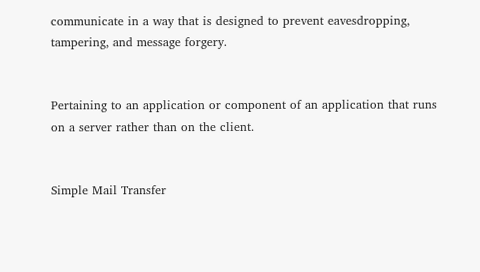communicate in a way that is designed to prevent eavesdropping, tampering, and message forgery.


Pertaining to an application or component of an application that runs on a server rather than on the client.


Simple Mail Transfer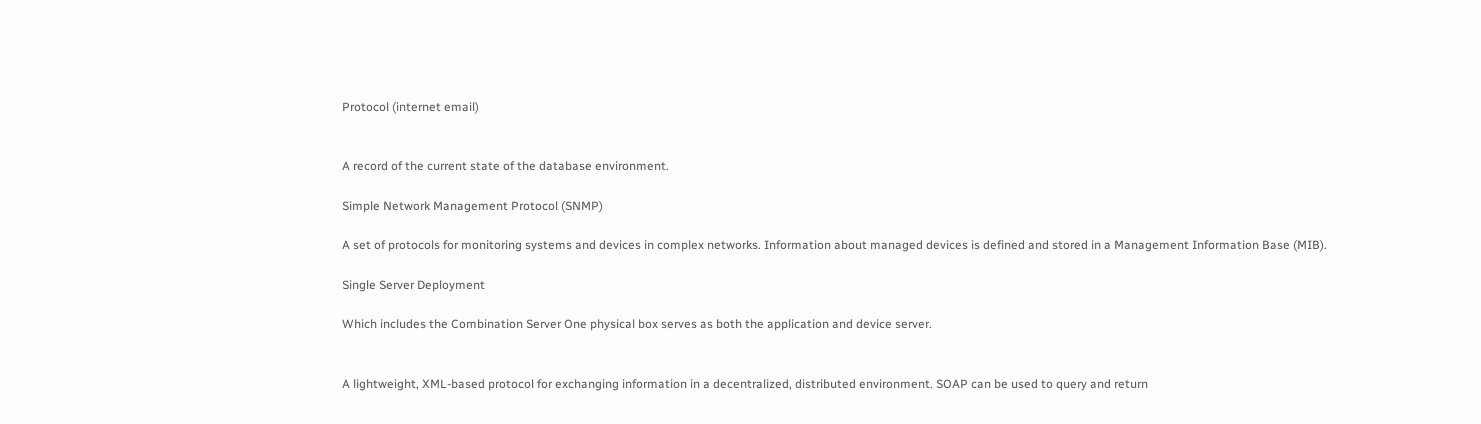Protocol (internet email)


A record of the current state of the database environment.

Simple Network Management Protocol (SNMP)

A set of protocols for monitoring systems and devices in complex networks. Information about managed devices is defined and stored in a Management Information Base (MIB).

Single Server Deployment

Which includes the Combination Server One physical box serves as both the application and device server.


A lightweight, XML-based protocol for exchanging information in a decentralized, distributed environment. SOAP can be used to query and return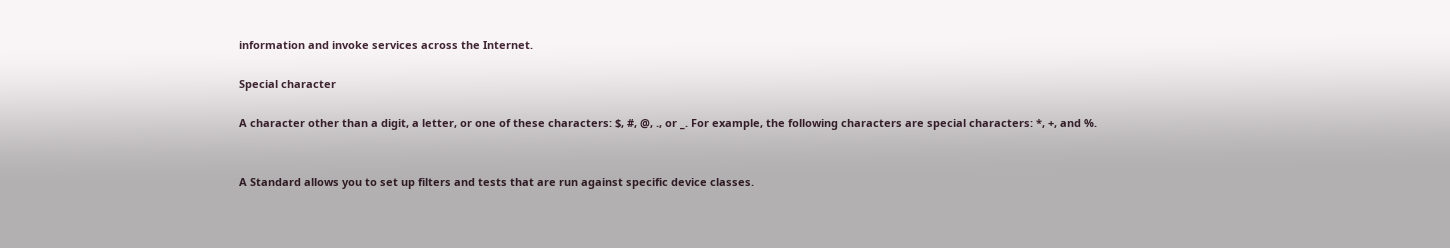information and invoke services across the Internet.

Special character

A character other than a digit, a letter, or one of these characters: $, #, @, ., or _. For example, the following characters are special characters: *, +, and %.


A Standard allows you to set up filters and tests that are run against specific device classes.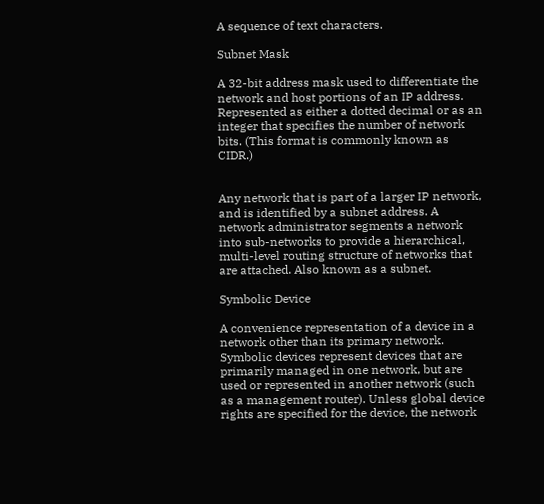A sequence of text characters.

Subnet Mask

A 32-bit address mask used to differentiate the network and host portions of an IP address. Represented as either a dotted decimal or as an integer that specifies the number of network bits. (This format is commonly known as CIDR.)


Any network that is part of a larger IP network, and is identified by a subnet address. A network administrator segments a network into sub-networks to provide a hierarchical, multi-level routing structure of networks that are attached. Also known as a subnet.

Symbolic Device

A convenience representation of a device in a network other than its primary network. Symbolic devices represent devices that are primarily managed in one network, but are used or represented in another network (such as a management router). Unless global device rights are specified for the device, the network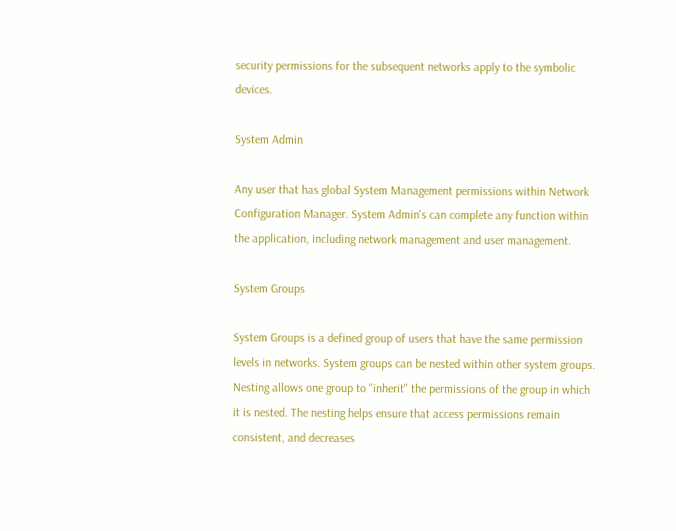security permissions for the subsequent networks apply to the symbolic devices.

System Admin

Any user that has global System Management permissions within Network Configuration Manager. System Admin's can complete any function within the application, including network management and user management.

System Groups

System Groups is a defined group of users that have the same permission levels in networks. System groups can be nested within other system groups. Nesting allows one group to "inherit" the permissions of the group in which it is nested. The nesting helps ensure that access permissions remain consistent, and decreases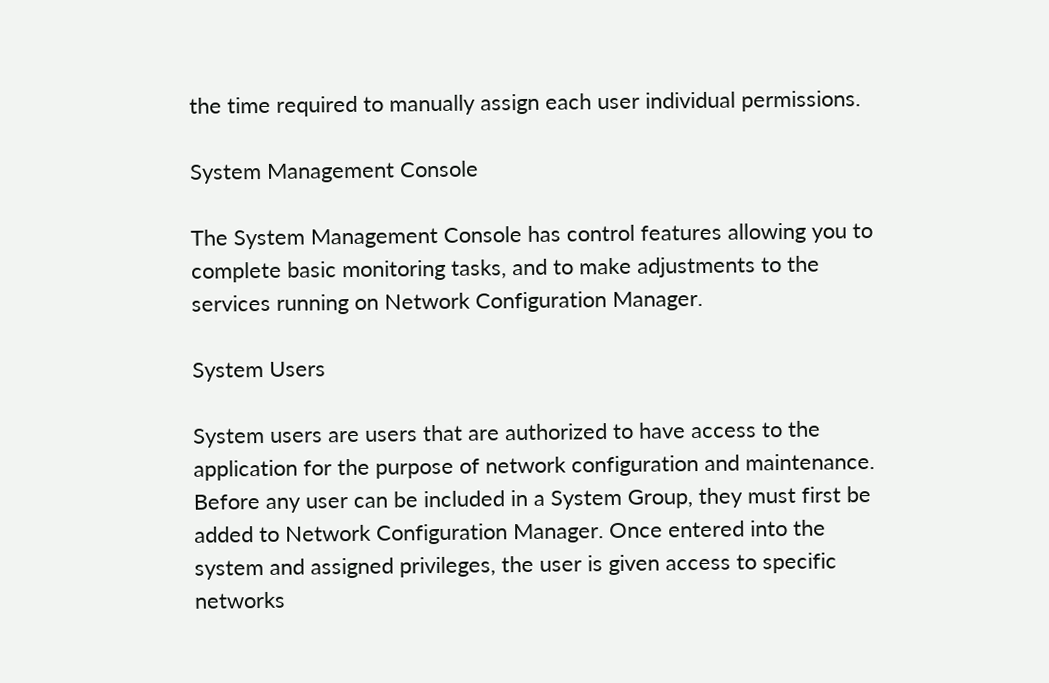the time required to manually assign each user individual permissions.

System Management Console

The System Management Console has control features allowing you to complete basic monitoring tasks, and to make adjustments to the services running on Network Configuration Manager.

System Users

System users are users that are authorized to have access to the application for the purpose of network configuration and maintenance. Before any user can be included in a System Group, they must first be added to Network Configuration Manager. Once entered into the system and assigned privileges, the user is given access to specific networks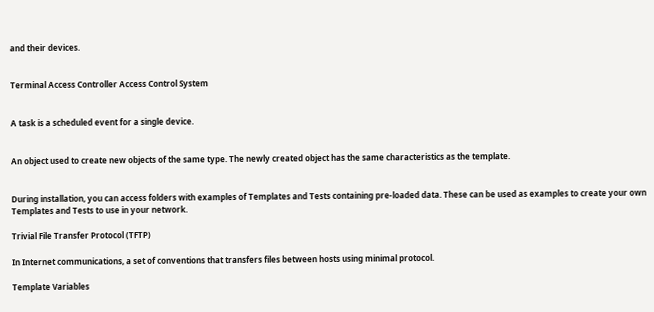and their devices.


Terminal Access Controller Access Control System


A task is a scheduled event for a single device.


An object used to create new objects of the same type. The newly created object has the same characteristics as the template.


During installation, you can access folders with examples of Templates and Tests containing pre-loaded data. These can be used as examples to create your own Templates and Tests to use in your network.

Trivial File Transfer Protocol (TFTP)

In Internet communications, a set of conventions that transfers files between hosts using minimal protocol.

Template Variables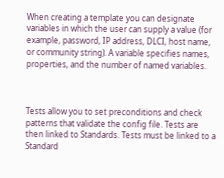When creating a template you can designate variables in which the user can supply a value (for example, password, IP address, DLCI, host name, or community string). A variable specifies names, properties, and the number of named variables.



Tests allow you to set preconditions and check patterns that validate the config file. Tests are then linked to Standards. Tests must be linked to a Standard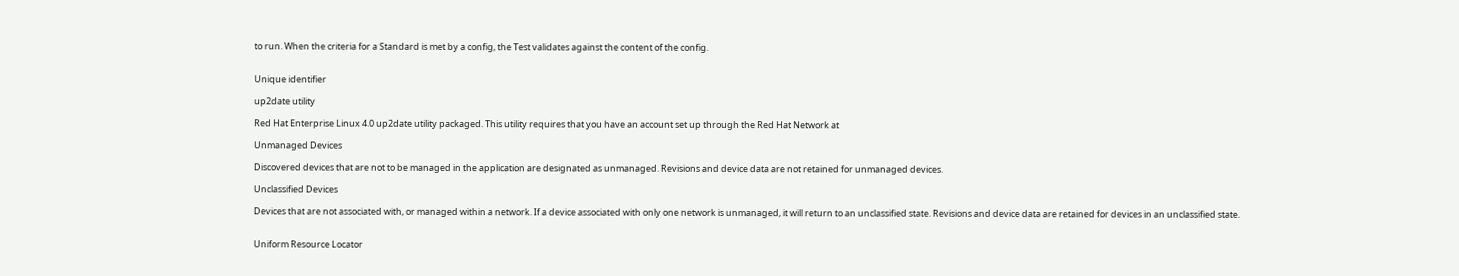to run. When the criteria for a Standard is met by a config, the Test validates against the content of the config.


Unique identifier

up2date utility

Red Hat Enterprise Linux 4.0 up2date utility packaged. This utility requires that you have an account set up through the Red Hat Network at

Unmanaged Devices

Discovered devices that are not to be managed in the application are designated as unmanaged. Revisions and device data are not retained for unmanaged devices.

Unclassified Devices

Devices that are not associated with, or managed within a network. If a device associated with only one network is unmanaged, it will return to an unclassified state. Revisions and device data are retained for devices in an unclassified state.


Uniform Resource Locator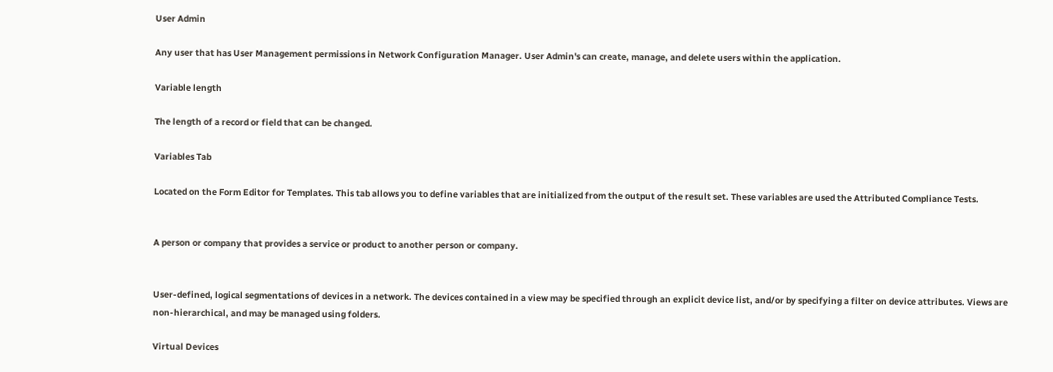User Admin

Any user that has User Management permissions in Network Configuration Manager. User Admin's can create, manage, and delete users within the application.

Variable length

The length of a record or field that can be changed.

Variables Tab

Located on the Form Editor for Templates. This tab allows you to define variables that are initialized from the output of the result set. These variables are used the Attributed Compliance Tests.


A person or company that provides a service or product to another person or company.


User-defined, logical segmentations of devices in a network. The devices contained in a view may be specified through an explicit device list, and/or by specifying a filter on device attributes. Views are non-hierarchical, and may be managed using folders.

Virtual Devices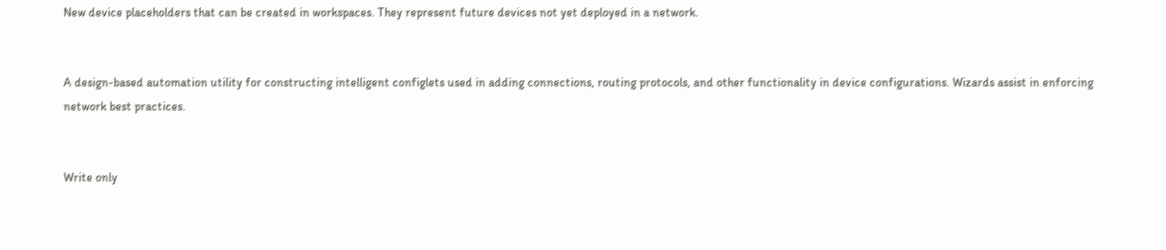New device placeholders that can be created in workspaces. They represent future devices not yet deployed in a network.


A design-based automation utility for constructing intelligent configlets used in adding connections, routing protocols, and other functionality in device configurations. Wizards assist in enforcing network best practices.


Write only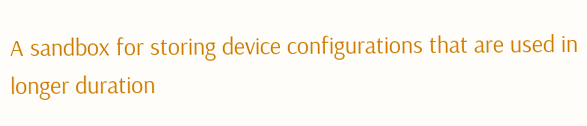A sandbox for storing device configurations that are used in longer duration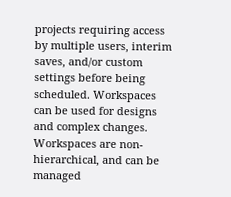projects requiring access by multiple users, interim saves, and/or custom settings before being scheduled. Workspaces can be used for designs and complex changes. Workspaces are non-hierarchical, and can be managed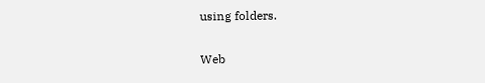using folders.


Web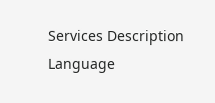Services Description Language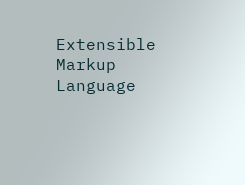Extensible Markup Language